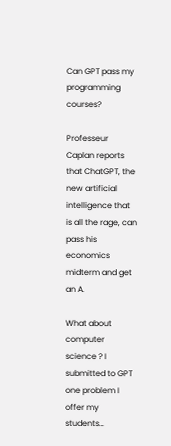Can GPT pass my programming courses?

Professeur Caplan reports that ChatGPT, the new artificial intelligence that is all the rage, can pass his economics midterm and get an A.

What about computer science ? I submitted to GPT one problem I offer my students…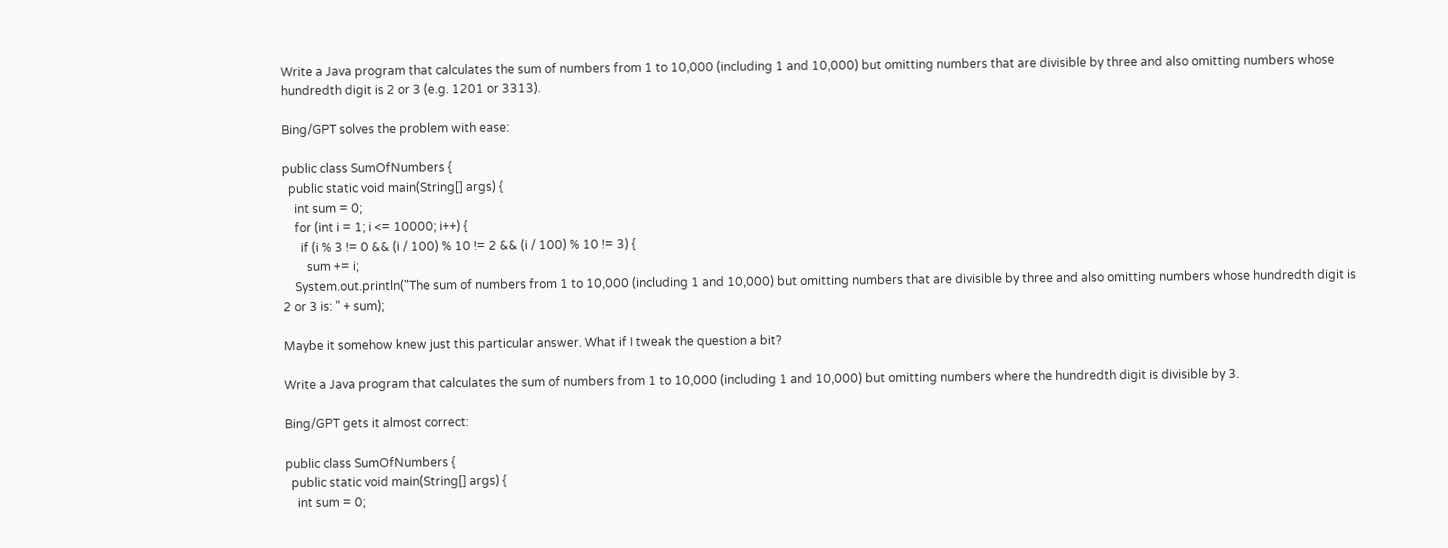Write a Java program that calculates the sum of numbers from 1 to 10,000 (including 1 and 10,000) but omitting numbers that are divisible by three and also omitting numbers whose hundredth digit is 2 or 3 (e.g. 1201 or 3313).

Bing/GPT solves the problem with ease:

public class SumOfNumbers {
  public static void main(String[] args) {
    int sum = 0;
    for (int i = 1; i <= 10000; i++) {
      if (i % 3 != 0 && (i / 100) % 10 != 2 && (i / 100) % 10 != 3) {
        sum += i;
    System.out.println("The sum of numbers from 1 to 10,000 (including 1 and 10,000) but omitting numbers that are divisible by three and also omitting numbers whose hundredth digit is 2 or 3 is: " + sum);

Maybe it somehow knew just this particular answer. What if I tweak the question a bit?

Write a Java program that calculates the sum of numbers from 1 to 10,000 (including 1 and 10,000) but omitting numbers where the hundredth digit is divisible by 3.

Bing/GPT gets it almost correct:

public class SumOfNumbers {
  public static void main(String[] args) {
    int sum = 0;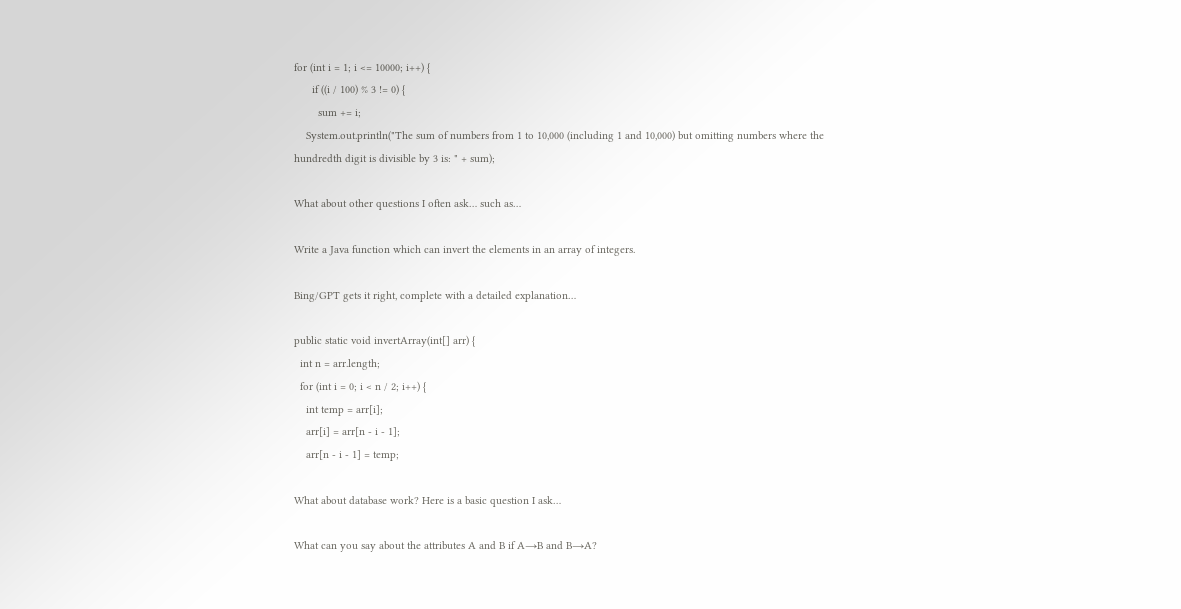for (int i = 1; i <= 10000; i++) {
      if ((i / 100) % 3 != 0) {
        sum += i;
    System.out.println("The sum of numbers from 1 to 10,000 (including 1 and 10,000) but omitting numbers where the hundredth digit is divisible by 3 is: " + sum);

What about other questions I often ask… such as…

Write a Java function which can invert the elements in an array of integers.

Bing/GPT gets it right, complete with a detailed explanation…

public static void invertArray(int[] arr) {
  int n = arr.length;
  for (int i = 0; i < n / 2; i++) {
    int temp = arr[i];
    arr[i] = arr[n - i - 1];
    arr[n - i - 1] = temp;

What about database work? Here is a basic question I ask…

What can you say about the attributes A and B if A→B and B→A?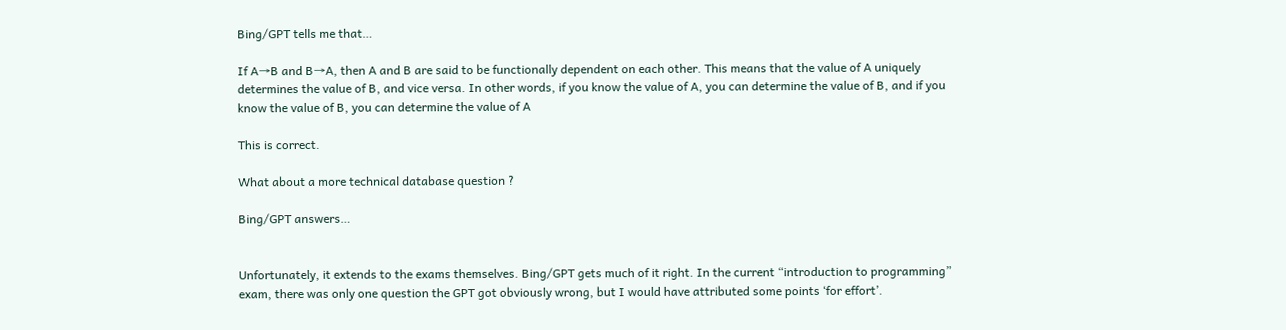Bing/GPT tells me that…

If A→B and B→A, then A and B are said to be functionally dependent on each other. This means that the value of A uniquely determines the value of B, and vice versa. In other words, if you know the value of A, you can determine the value of B, and if you know the value of B, you can determine the value of A

This is correct.

What about a more technical database question ?

Bing/GPT answers…


Unfortunately, it extends to the exams themselves. Bing/GPT gets much of it right. In the current “introduction to programming” exam, there was only one question the GPT got obviously wrong, but I would have attributed some points ‘for effort’.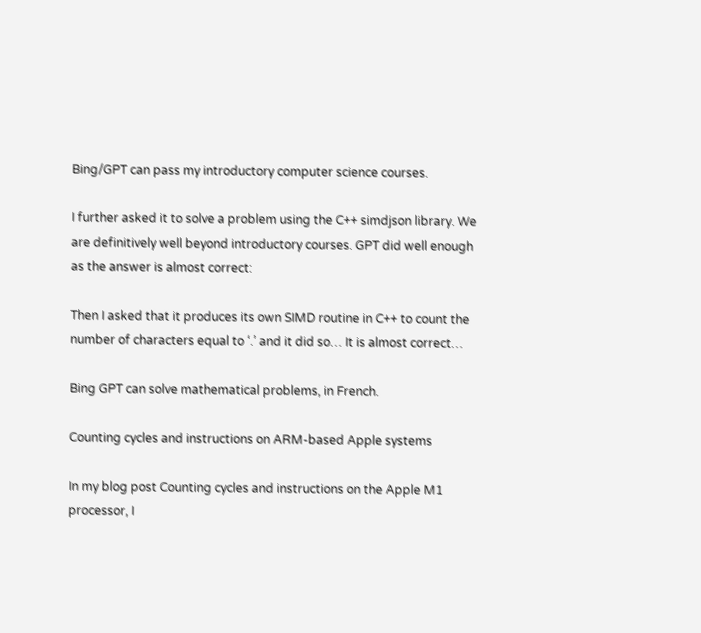Bing/GPT can pass my introductory computer science courses.

I further asked it to solve a problem using the C++ simdjson library. We are definitively well beyond introductory courses. GPT did well enough as the answer is almost correct:

Then I asked that it produces its own SIMD routine in C++ to count the number of characters equal to ‘.’ and it did so… It is almost correct…

Bing GPT can solve mathematical problems, in French.

Counting cycles and instructions on ARM-based Apple systems

In my blog post Counting cycles and instructions on the Apple M1 processor, I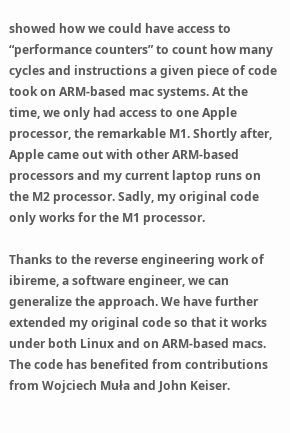showed how we could have access to “performance counters” to count how many cycles and instructions a given piece of code took on ARM-based mac systems. At the time, we only had access to one Apple processor, the remarkable M1. Shortly after, Apple came out with other ARM-based processors and my current laptop runs on the M2 processor. Sadly, my original code only works for the M1 processor.

Thanks to the reverse engineering work of ibireme, a software engineer, we can generalize the approach. We have further extended my original code so that it works under both Linux and on ARM-based macs. The code has benefited from contributions from Wojciech Muła and John Keiser.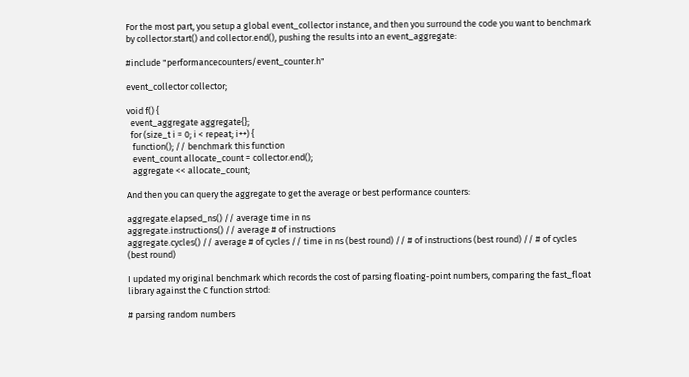For the most part, you setup a global event_collector instance, and then you surround the code you want to benchmark by collector.start() and collector.end(), pushing the results into an event_aggregate:

#include "performancecounters/event_counter.h"

event_collector collector;

void f() {
  event_aggregate aggregate{};
  for (size_t i = 0; i < repeat; i++) {
   function(); // benchmark this function
   event_count allocate_count = collector.end();
   aggregate << allocate_count;

And then you can query the aggregate to get the average or best performance counters:

aggregate.elapsed_ns() // average time in ns
aggregate.instructions() // average # of instructions
aggregate.cycles() // average # of cycles // time in ns (best round) // # of instructions (best round) // # of cycles (best round)

I updated my original benchmark which records the cost of parsing floating-point numbers, comparing the fast_float library against the C function strtod:

# parsing random numbers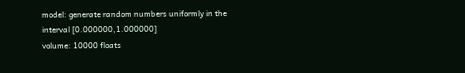model: generate random numbers uniformly in the interval [0.000000,1.000000]
volume: 10000 floats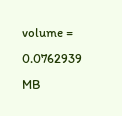volume = 0.0762939 MB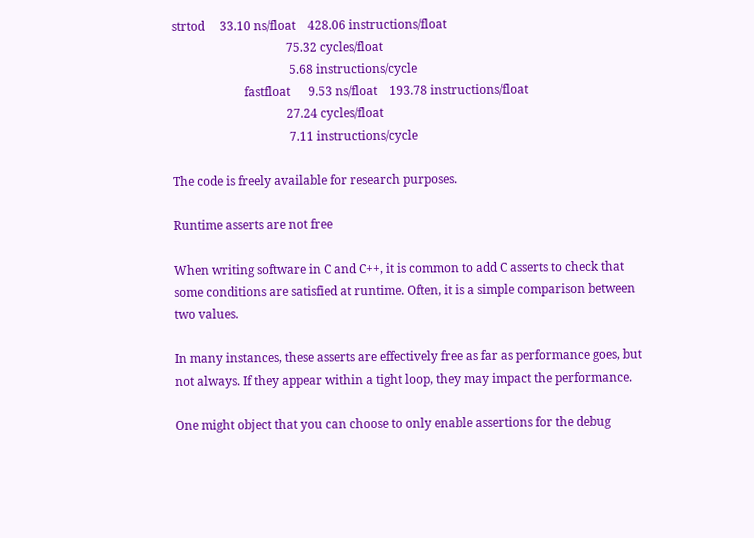strtod     33.10 ns/float    428.06 instructions/float
                                      75.32 cycles/float
                                       5.68 instructions/cycle
                        fastfloat      9.53 ns/float    193.78 instructions/float
                                      27.24 cycles/float
                                       7.11 instructions/cycle

The code is freely available for research purposes.

Runtime asserts are not free

When writing software in C and C++, it is common to add C asserts to check that some conditions are satisfied at runtime. Often, it is a simple comparison between two values.

In many instances, these asserts are effectively free as far as performance goes, but not always. If they appear within a tight loop, they may impact the performance.

One might object that you can choose to only enable assertions for the debug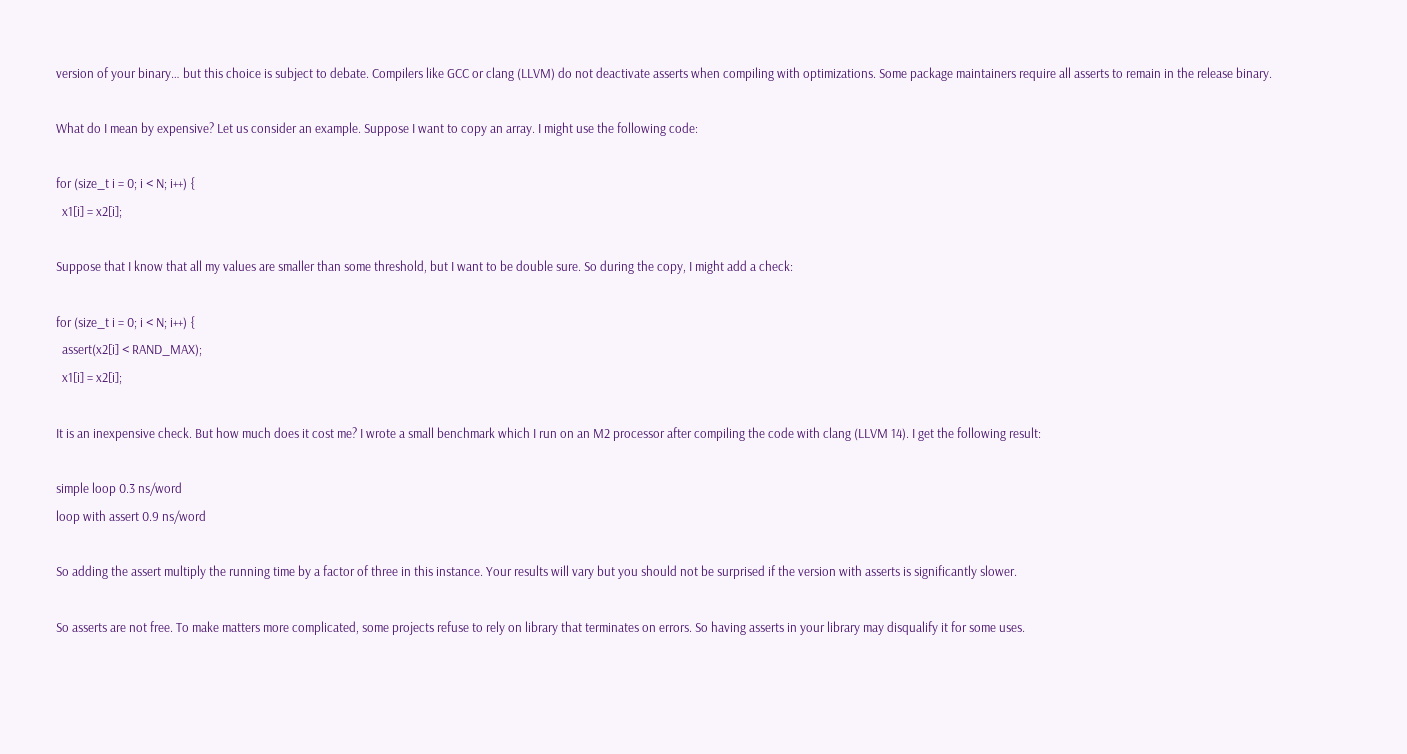version of your binary… but this choice is subject to debate. Compilers like GCC or clang (LLVM) do not deactivate asserts when compiling with optimizations. Some package maintainers require all asserts to remain in the release binary.

What do I mean by expensive? Let us consider an example. Suppose I want to copy an array. I might use the following code:

for (size_t i = 0; i < N; i++) {
  x1[i] = x2[i];

Suppose that I know that all my values are smaller than some threshold, but I want to be double sure. So during the copy, I might add a check:

for (size_t i = 0; i < N; i++) {
  assert(x2[i] < RAND_MAX);
  x1[i] = x2[i];

It is an inexpensive check. But how much does it cost me? I wrote a small benchmark which I run on an M2 processor after compiling the code with clang (LLVM 14). I get the following result:

simple loop 0.3 ns/word
loop with assert 0.9 ns/word

So adding the assert multiply the running time by a factor of three in this instance. Your results will vary but you should not be surprised if the version with asserts is significantly slower.

So asserts are not free. To make matters more complicated, some projects refuse to rely on library that terminates on errors. So having asserts in your library may disqualify it for some uses.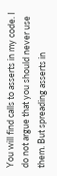You will find calls to asserts in my code. I do not argue that you should never use them. But spreading asserts in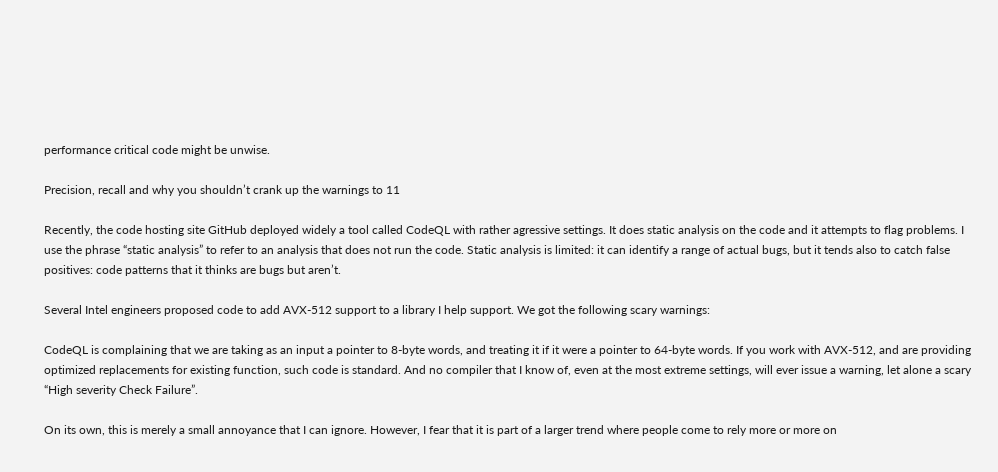performance critical code might be unwise.

Precision, recall and why you shouldn’t crank up the warnings to 11

Recently, the code hosting site GitHub deployed widely a tool called CodeQL with rather agressive settings. It does static analysis on the code and it attempts to flag problems. I use the phrase “static analysis” to refer to an analysis that does not run the code. Static analysis is limited: it can identify a range of actual bugs, but it tends also to catch false positives: code patterns that it thinks are bugs but aren’t.

Several Intel engineers proposed code to add AVX-512 support to a library I help support. We got the following scary warnings:

CodeQL is complaining that we are taking as an input a pointer to 8-byte words, and treating it if it were a pointer to 64-byte words. If you work with AVX-512, and are providing optimized replacements for existing function, such code is standard. And no compiler that I know of, even at the most extreme settings, will ever issue a warning, let alone a scary “High severity Check Failure”.

On its own, this is merely a small annoyance that I can ignore. However, I fear that it is part of a larger trend where people come to rely more or more on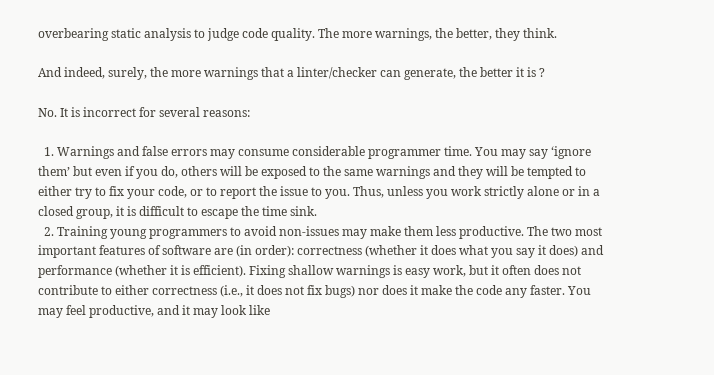overbearing static analysis to judge code quality. The more warnings, the better, they think.

And indeed, surely, the more warnings that a linter/checker can generate, the better it is ?

No. It is incorrect for several reasons:

  1. Warnings and false errors may consume considerable programmer time. You may say ‘ignore them’ but even if you do, others will be exposed to the same warnings and they will be tempted to either try to fix your code, or to report the issue to you. Thus, unless you work strictly alone or in a closed group, it is difficult to escape the time sink.
  2. Training young programmers to avoid non-issues may make them less productive. The two most important features of software are (in order): correctness (whether it does what you say it does) and performance (whether it is efficient). Fixing shallow warnings is easy work, but it often does not contribute to either correctness (i.e., it does not fix bugs) nor does it make the code any faster. You may feel productive, and it may look like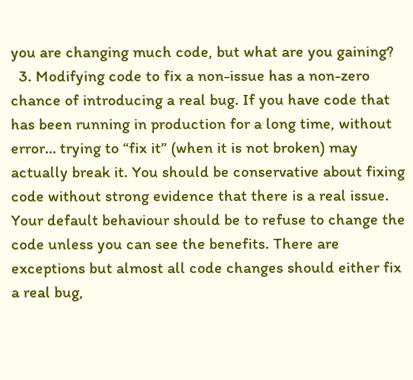you are changing much code, but what are you gaining?
  3. Modifying code to fix a non-issue has a non-zero chance of introducing a real bug. If you have code that has been running in production for a long time, without error… trying to “fix it” (when it is not broken) may actually break it. You should be conservative about fixing code without strong evidence that there is a real issue. Your default behaviour should be to refuse to change the code unless you can see the benefits. There are exceptions but almost all code changes should either fix a real bug,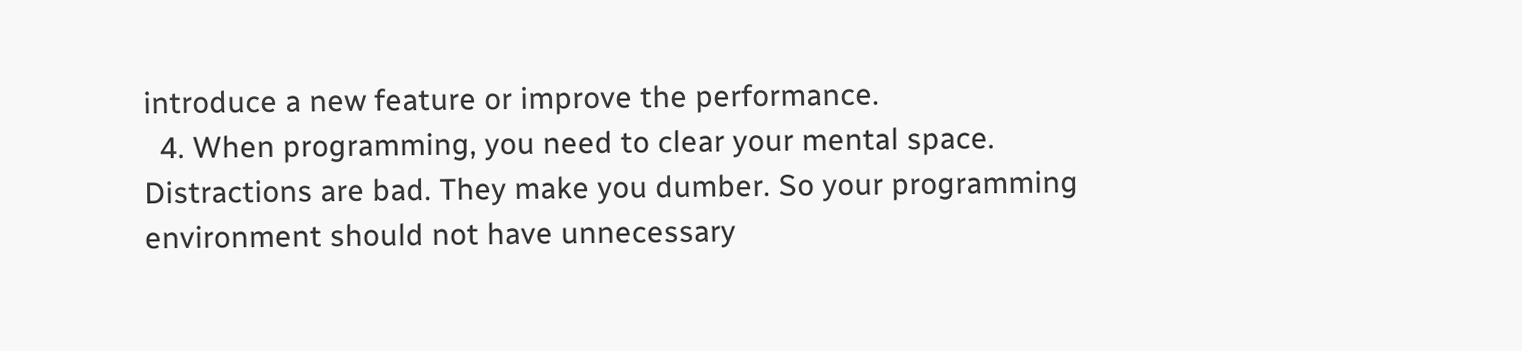introduce a new feature or improve the performance.
  4. When programming, you need to clear your mental space. Distractions are bad. They make you dumber. So your programming environment should not have unnecessary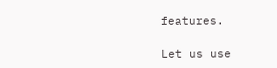features.

Let us use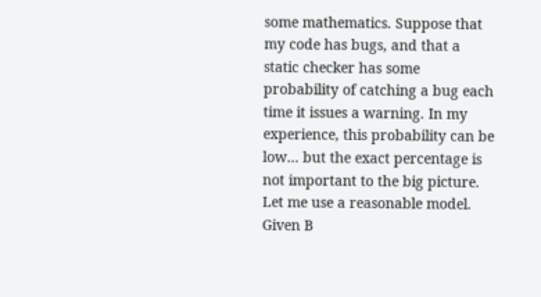some mathematics. Suppose that my code has bugs, and that a static checker has some probability of catching a bug each time it issues a warning. In my experience, this probability can be low… but the exact percentage is not important to the big picture. Let me use a reasonable model. Given B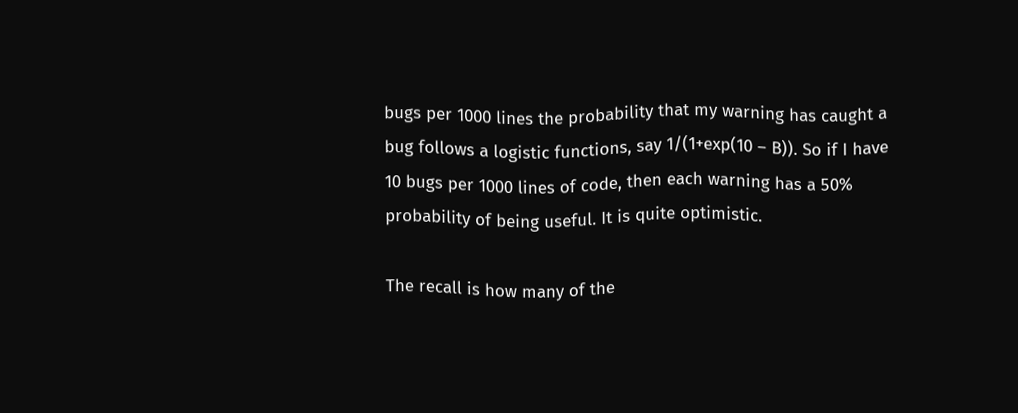bugs per 1000 lines the probability that my warning has caught a bug follows a logistic functions, say 1/(1+exp(10 – B)). So if I have 10 bugs per 1000 lines of code, then each warning has a 50% probability of being useful. It is quite optimistic.

The recall is how many of the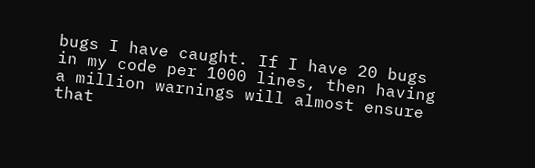bugs I have caught. If I have 20 bugs in my code per 1000 lines, then having a million warnings will almost ensure that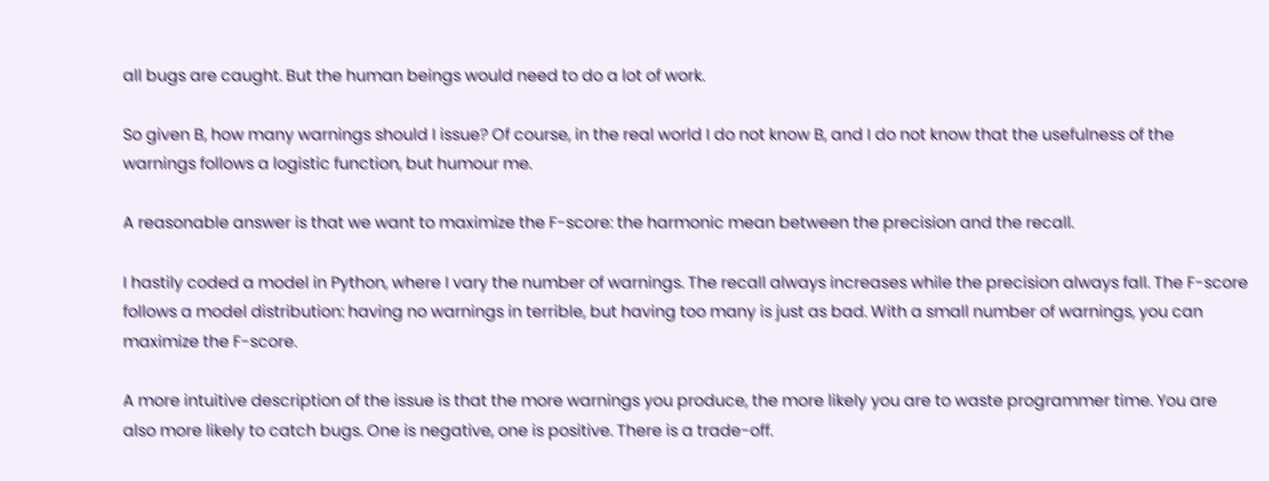all bugs are caught. But the human beings would need to do a lot of work.

So given B, how many warnings should I issue? Of course, in the real world I do not know B, and I do not know that the usefulness of the warnings follows a logistic function, but humour me.

A reasonable answer is that we want to maximize the F-score: the harmonic mean between the precision and the recall.

I hastily coded a model in Python, where I vary the number of warnings. The recall always increases while the precision always fall. The F-score follows a model distribution: having no warnings in terrible, but having too many is just as bad. With a small number of warnings, you can maximize the F-score.

A more intuitive description of the issue is that the more warnings you produce, the more likely you are to waste programmer time. You are also more likely to catch bugs. One is negative, one is positive. There is a trade-off.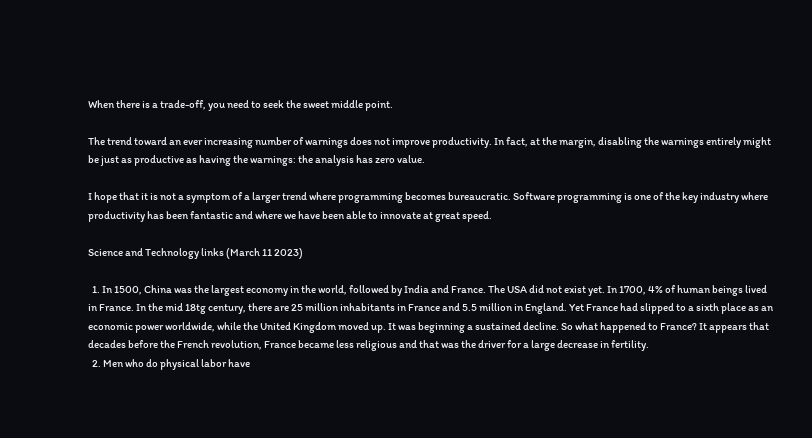When there is a trade-off, you need to seek the sweet middle point.

The trend toward an ever increasing number of warnings does not improve productivity. In fact, at the margin, disabling the warnings entirely might be just as productive as having the warnings: the analysis has zero value.

I hope that it is not a symptom of a larger trend where programming becomes bureaucratic. Software programming is one of the key industry where productivity has been fantastic and where we have been able to innovate at great speed.

Science and Technology links (March 11 2023)

  1. In 1500, China was the largest economy in the world, followed by India and France. The USA did not exist yet. In 1700, 4% of human beings lived in France. In the mid 18tg century, there are 25 million inhabitants in France and 5.5 million in England. Yet France had slipped to a sixth place as an economic power worldwide, while the United Kingdom moved up. It was beginning a sustained decline. So what happened to France? It appears that decades before the French revolution, France became less religious and that was the driver for a large decrease in fertility.
  2. Men who do physical labor have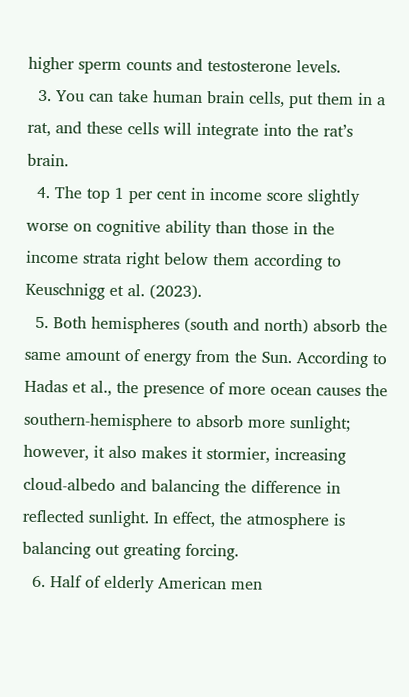higher sperm counts and testosterone levels.
  3. You can take human brain cells, put them in a rat, and these cells will integrate into the rat’s brain.
  4. The top 1 per cent in income score slightly worse on cognitive ability than those in the income strata right below them according to Keuschnigg et al. (2023).
  5. Both hemispheres (south and north) absorb the same amount of energy from the Sun. According to Hadas et al., the presence of more ocean causes the southern-hemisphere to absorb more sunlight; however, it also makes it stormier, increasing cloud-albedo and balancing the difference in reflected sunlight. In effect, the atmosphere is balancing out greating forcing.
  6. Half of elderly American men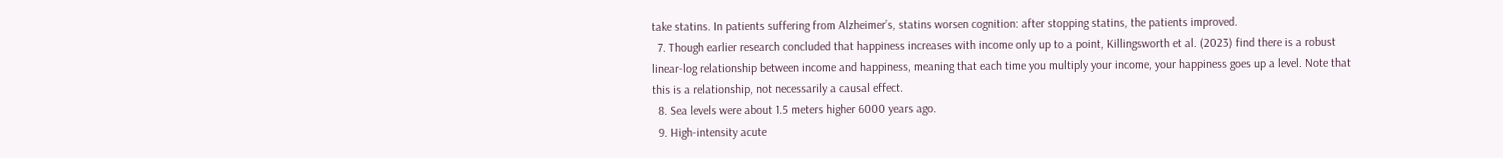take statins. In patients suffering from Alzheimer’s, statins worsen cognition: after stopping statins, the patients improved.
  7. Though earlier research concluded that happiness increases with income only up to a point, Killingsworth et al. (2023) find there is a robust linear-log relationship between income and happiness, meaning that each time you multiply your income, your happiness goes up a level. Note that this is a relationship, not necessarily a causal effect.
  8. Sea levels were about 1.5 meters higher 6000 years ago.
  9. High-intensity acute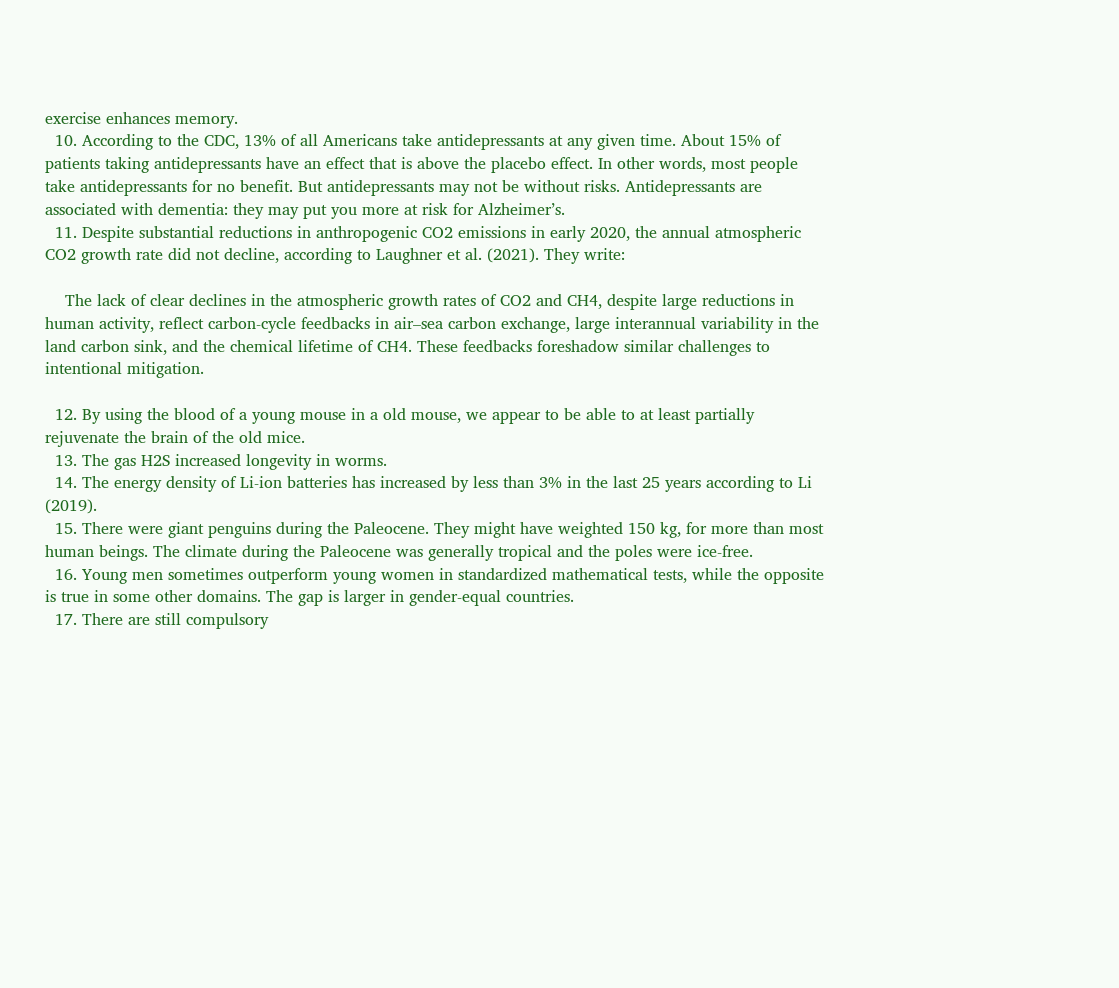exercise enhances memory.
  10. According to the CDC, 13% of all Americans take antidepressants at any given time. About 15% of patients taking antidepressants have an effect that is above the placebo effect. In other words, most people take antidepressants for no benefit. But antidepressants may not be without risks. Antidepressants are associated with dementia: they may put you more at risk for Alzheimer’s.
  11. Despite substantial reductions in anthropogenic CO2 emissions in early 2020, the annual atmospheric CO2 growth rate did not decline, according to Laughner et al. (2021). They write:

    The lack of clear declines in the atmospheric growth rates of CO2 and CH4, despite large reductions in human activity, reflect carbon-cycle feedbacks in air–sea carbon exchange, large interannual variability in the land carbon sink, and the chemical lifetime of CH4. These feedbacks foreshadow similar challenges to intentional mitigation.

  12. By using the blood of a young mouse in a old mouse, we appear to be able to at least partially rejuvenate the brain of the old mice.
  13. The gas H2S increased longevity in worms.
  14. The energy density of Li-ion batteries has increased by less than 3% in the last 25 years according to Li (2019).
  15. There were giant penguins during the Paleocene. They might have weighted 150 kg, for more than most human beings. The climate during the Paleocene was generally tropical and the poles were ice-free.
  16. Young men sometimes outperform young women in standardized mathematical tests, while the opposite is true in some other domains. The gap is larger in gender-equal countries.
  17. There are still compulsory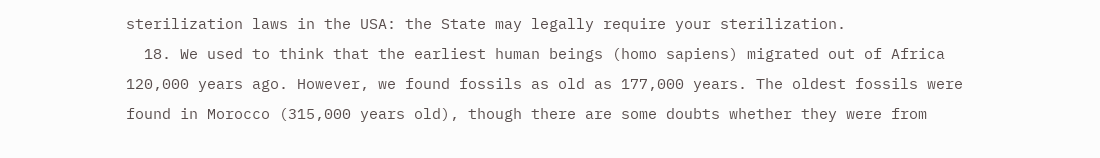sterilization laws in the USA: the State may legally require your sterilization.
  18. We used to think that the earliest human beings (homo sapiens) migrated out of Africa 120,000 years ago. However, we found fossils as old as 177,000 years. The oldest fossils were found in Morocco (315,000 years old), though there are some doubts whether they were from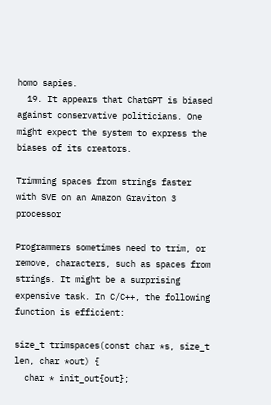homo sapies.
  19. It appears that ChatGPT is biased against conservative politicians. One might expect the system to express the biases of its creators.

Trimming spaces from strings faster with SVE on an Amazon Graviton 3 processor

Programmers sometimes need to trim, or remove, characters, such as spaces from strings. It might be a surprising expensive task. In C/C++, the following function is efficient:

size_t trimspaces(const char *s, size_t len, char *out) {
  char * init_out{out};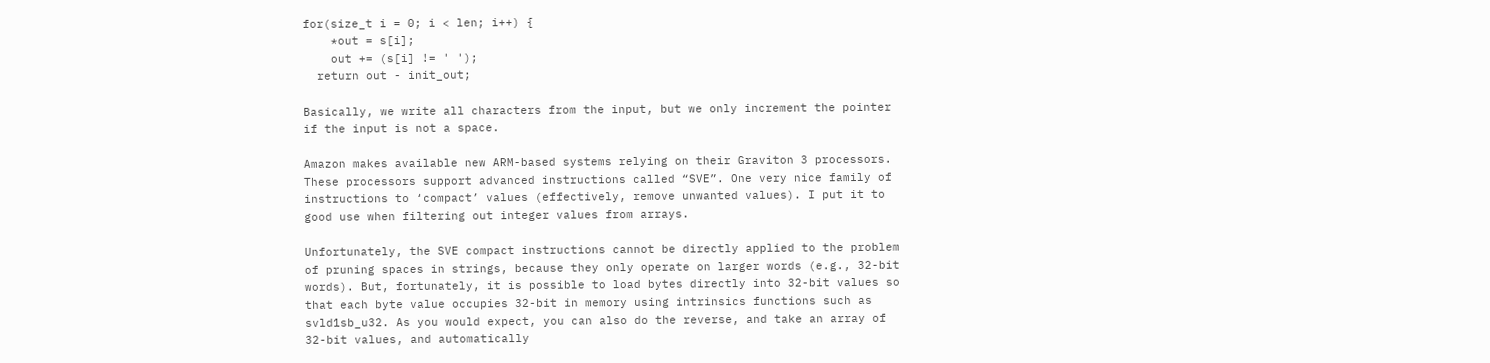for(size_t i = 0; i < len; i++) {
    *out = s[i];
    out += (s[i] != ' ');
  return out - init_out;

Basically, we write all characters from the input, but we only increment the pointer if the input is not a space.

Amazon makes available new ARM-based systems relying on their Graviton 3 processors. These processors support advanced instructions called “SVE”. One very nice family of instructions to ‘compact’ values (effectively, remove unwanted values). I put it to good use when filtering out integer values from arrays.

Unfortunately, the SVE compact instructions cannot be directly applied to the problem of pruning spaces in strings, because they only operate on larger words (e.g., 32-bit words). But, fortunately, it is possible to load bytes directly into 32-bit values so that each byte value occupies 32-bit in memory using intrinsics functions such as svld1sb_u32. As you would expect, you can also do the reverse, and take an array of 32-bit values, and automatically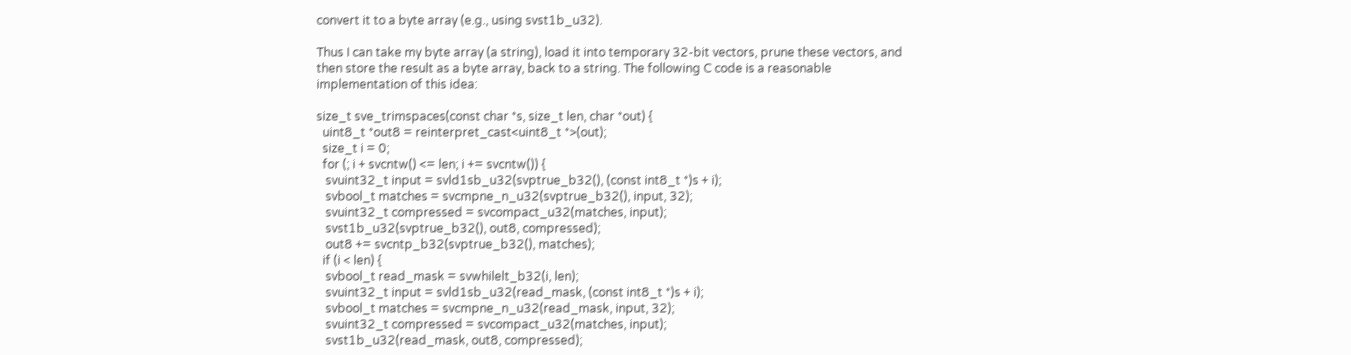convert it to a byte array (e.g., using svst1b_u32).

Thus I can take my byte array (a string), load it into temporary 32-bit vectors, prune these vectors, and then store the result as a byte array, back to a string. The following C code is a reasonable implementation of this idea:

size_t sve_trimspaces(const char *s, size_t len, char *out) {
  uint8_t *out8 = reinterpret_cast<uint8_t *>(out);
  size_t i = 0;
  for (; i + svcntw() <= len; i += svcntw()) {
   svuint32_t input = svld1sb_u32(svptrue_b32(), (const int8_t *)s + i);
   svbool_t matches = svcmpne_n_u32(svptrue_b32(), input, 32);
   svuint32_t compressed = svcompact_u32(matches, input);
   svst1b_u32(svptrue_b32(), out8, compressed);
   out8 += svcntp_b32(svptrue_b32(), matches);
  if (i < len) {
   svbool_t read_mask = svwhilelt_b32(i, len);
   svuint32_t input = svld1sb_u32(read_mask, (const int8_t *)s + i);
   svbool_t matches = svcmpne_n_u32(read_mask, input, 32);
   svuint32_t compressed = svcompact_u32(matches, input);
   svst1b_u32(read_mask, out8, compressed);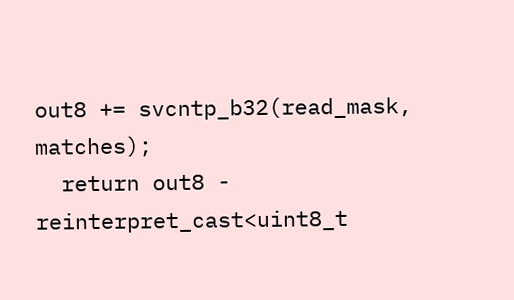out8 += svcntp_b32(read_mask, matches);
  return out8 - reinterpret_cast<uint8_t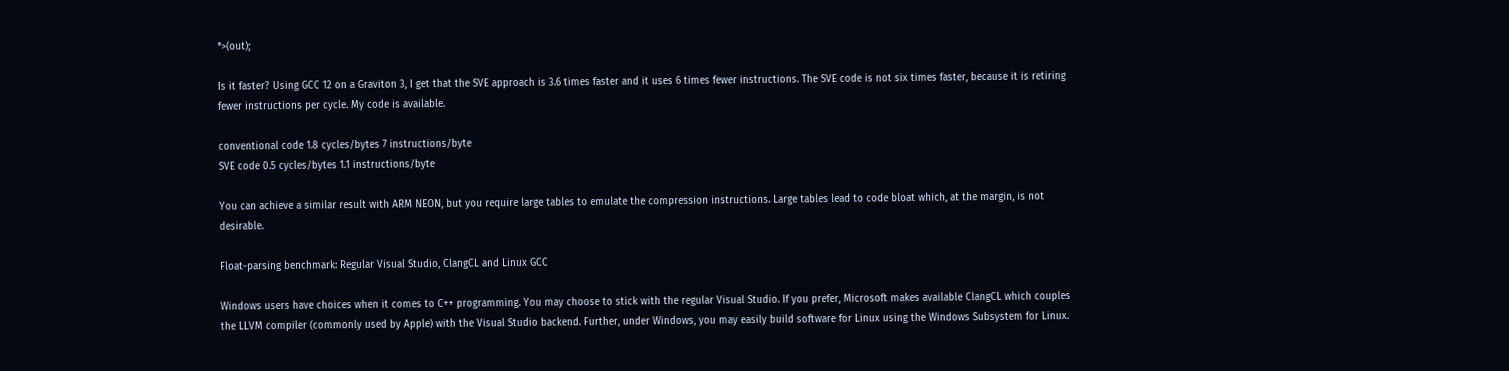*>(out);

Is it faster? Using GCC 12 on a Graviton 3, I get that the SVE approach is 3.6 times faster and it uses 6 times fewer instructions. The SVE code is not six times faster, because it is retiring fewer instructions per cycle. My code is available.

conventional code 1.8 cycles/bytes 7 instructions/byte
SVE code 0.5 cycles/bytes 1.1 instructions/byte

You can achieve a similar result with ARM NEON, but you require large tables to emulate the compression instructions. Large tables lead to code bloat which, at the margin, is not desirable.

Float-parsing benchmark: Regular Visual Studio, ClangCL and Linux GCC

Windows users have choices when it comes to C++ programming. You may choose to stick with the regular Visual Studio. If you prefer, Microsoft makes available ClangCL which couples the LLVM compiler (commonly used by Apple) with the Visual Studio backend. Further, under Windows, you may easily build software for Linux using the Windows Subsystem for Linux.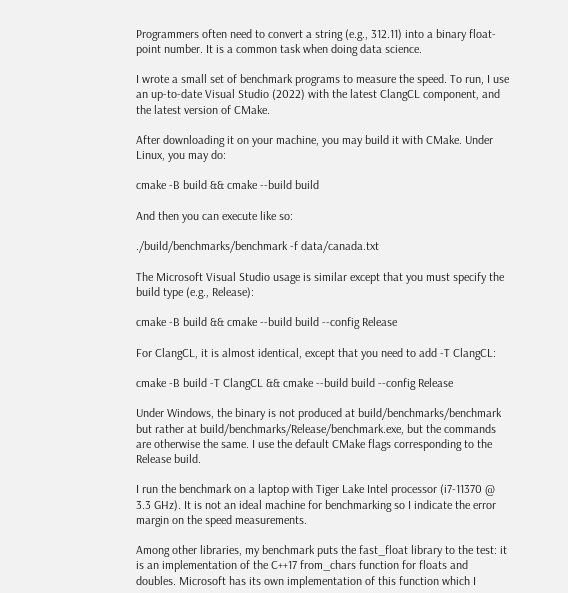Programmers often need to convert a string (e.g., 312.11) into a binary float-point number. It is a common task when doing data science.

I wrote a small set of benchmark programs to measure the speed. To run, I use an up-to-date Visual Studio (2022) with the latest ClangCL component, and the latest version of CMake.

After downloading it on your machine, you may build it with CMake. Under Linux, you may do:

cmake -B build && cmake --build build

And then you can execute like so:

./build/benchmarks/benchmark -f data/canada.txt

The Microsoft Visual Studio usage is similar except that you must specify the build type (e.g., Release):

cmake -B build && cmake --build build --config Release

For ClangCL, it is almost identical, except that you need to add -T ClangCL:

cmake -B build -T ClangCL && cmake --build build --config Release

Under Windows, the binary is not produced at build/benchmarks/benchmark but rather at build/benchmarks/Release/benchmark.exe, but the commands are otherwise the same. I use the default CMake flags corresponding to the Release build.

I run the benchmark on a laptop with Tiger Lake Intel processor (i7-11370 @ 3.3 GHz). It is not an ideal machine for benchmarking so I indicate the error margin on the speed measurements.

Among other libraries, my benchmark puts the fast_float library to the test: it is an implementation of the C++17 from_chars function for floats and doubles. Microsoft has its own implementation of this function which I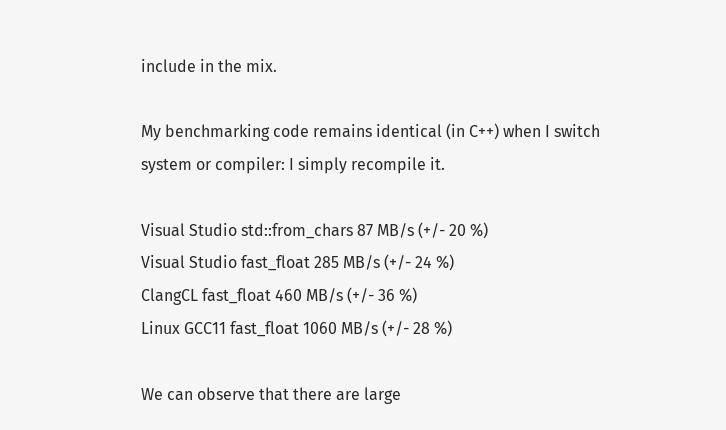include in the mix.

My benchmarking code remains identical (in C++) when I switch system or compiler: I simply recompile it.

Visual Studio std::from_chars 87 MB/s (+/- 20 %)
Visual Studio fast_float 285 MB/s (+/- 24 %)
ClangCL fast_float 460 MB/s (+/- 36 %)
Linux GCC11 fast_float 1060 MB/s (+/- 28 %)

We can observe that there are large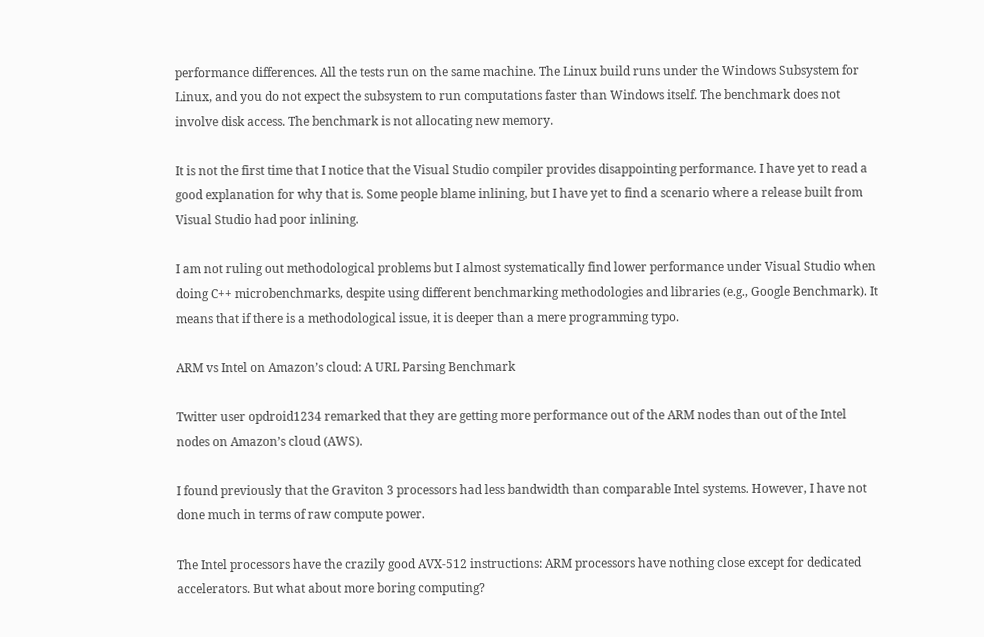performance differences. All the tests run on the same machine. The Linux build runs under the Windows Subsystem for Linux, and you do not expect the subsystem to run computations faster than Windows itself. The benchmark does not involve disk access. The benchmark is not allocating new memory.

It is not the first time that I notice that the Visual Studio compiler provides disappointing performance. I have yet to read a good explanation for why that is. Some people blame inlining, but I have yet to find a scenario where a release built from Visual Studio had poor inlining.

I am not ruling out methodological problems but I almost systematically find lower performance under Visual Studio when doing C++ microbenchmarks, despite using different benchmarking methodologies and libraries (e.g., Google Benchmark). It means that if there is a methodological issue, it is deeper than a mere programming typo.

ARM vs Intel on Amazon’s cloud: A URL Parsing Benchmark

Twitter user opdroid1234 remarked that they are getting more performance out of the ARM nodes than out of the Intel nodes on Amazon’s cloud (AWS).

I found previously that the Graviton 3 processors had less bandwidth than comparable Intel systems. However, I have not done much in terms of raw compute power.

The Intel processors have the crazily good AVX-512 instructions: ARM processors have nothing close except for dedicated accelerators. But what about more boring computing?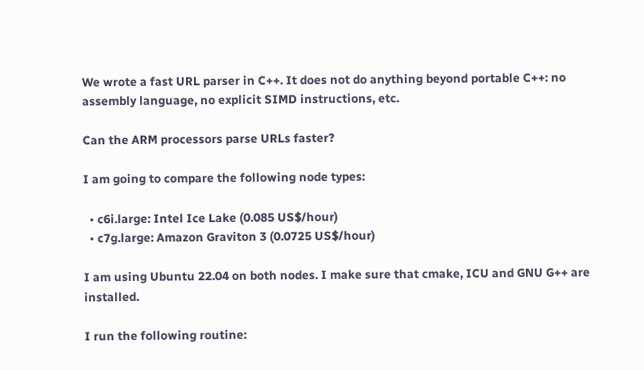We wrote a fast URL parser in C++. It does not do anything beyond portable C++: no assembly language, no explicit SIMD instructions, etc.

Can the ARM processors parse URLs faster?

I am going to compare the following node types:

  • c6i.large: Intel Ice Lake (0.085 US$/hour)
  • c7g.large: Amazon Graviton 3 (0.0725 US$/hour)

I am using Ubuntu 22.04 on both nodes. I make sure that cmake, ICU and GNU G++ are installed.

I run the following routine: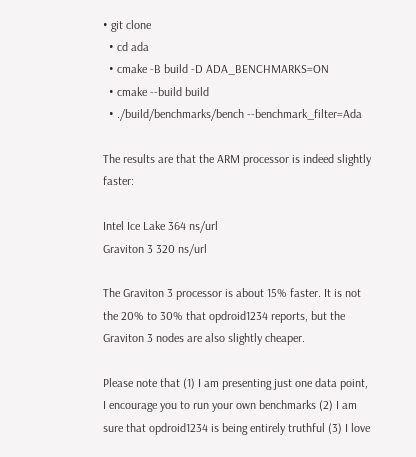• git clone
  • cd ada
  • cmake -B build -D ADA_BENCHMARKS=ON
  • cmake --build build
  • ./build/benchmarks/bench --benchmark_filter=Ada

The results are that the ARM processor is indeed slightly faster:

Intel Ice Lake 364 ns/url
Graviton 3 320 ns/url

The Graviton 3 processor is about 15% faster. It is not the 20% to 30% that opdroid1234 reports, but the Graviton 3 nodes are also slightly cheaper.

Please note that (1) I am presenting just one data point, I encourage you to run your own benchmarks (2) I am sure that opdroid1234 is being entirely truthful (3) I love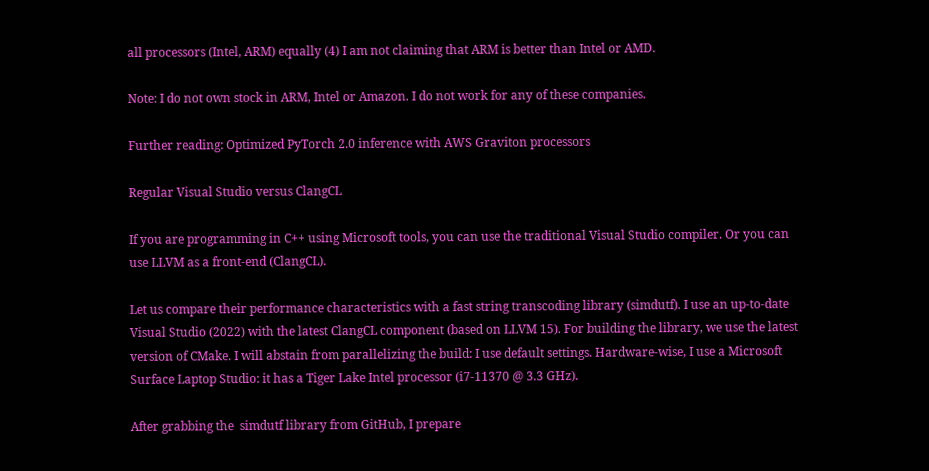all processors (Intel, ARM) equally (4) I am not claiming that ARM is better than Intel or AMD.

Note: I do not own stock in ARM, Intel or Amazon. I do not work for any of these companies.

Further reading: Optimized PyTorch 2.0 inference with AWS Graviton processors

Regular Visual Studio versus ClangCL

If you are programming in C++ using Microsoft tools, you can use the traditional Visual Studio compiler. Or you can use LLVM as a front-end (ClangCL).

Let us compare their performance characteristics with a fast string transcoding library (simdutf). I use an up-to-date Visual Studio (2022) with the latest ClangCL component (based on LLVM 15). For building the library, we use the latest version of CMake. I will abstain from parallelizing the build: I use default settings. Hardware-wise, I use a Microsoft Surface Laptop Studio: it has a Tiger Lake Intel processor (i7-11370 @ 3.3 GHz).

After grabbing the  simdutf library from GitHub, I prepare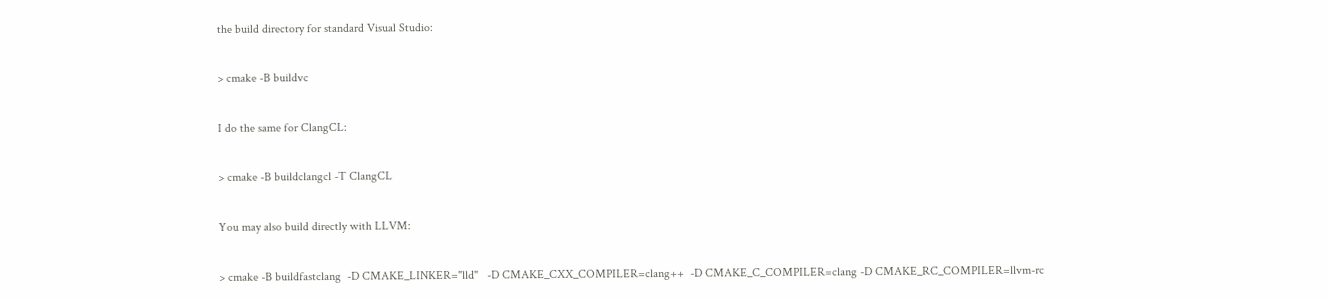the build directory for standard Visual Studio:

> cmake -B buildvc

I do the same for ClangCL:

> cmake -B buildclangcl -T ClangCL

You may also build directly with LLVM:

> cmake -B buildfastclang  -D CMAKE_LINKER="lld"   -D CMAKE_CXX_COMPILER=clang++  -D CMAKE_C_COMPILER=clang -D CMAKE_RC_COMPILER=llvm-rc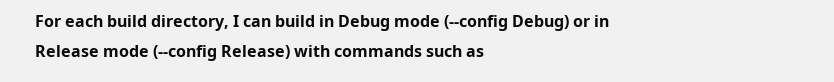For each build directory, I can build in Debug mode (--config Debug) or in Release mode (--config Release) with commands such as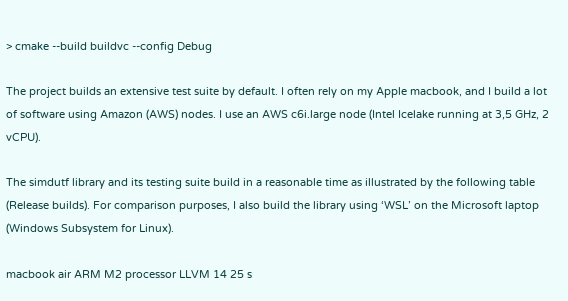> cmake --build buildvc --config Debug

The project builds an extensive test suite by default. I often rely on my Apple macbook, and I build a lot of software using Amazon (AWS) nodes. I use an AWS c6i.large node (Intel Icelake running at 3,5 GHz, 2 vCPU).

The simdutf library and its testing suite build in a reasonable time as illustrated by the following table (Release builds). For comparison purposes, I also build the library using ‘WSL’ on the Microsoft laptop (Windows Subsystem for Linux).

macbook air ARM M2 processor LLVM 14 25 s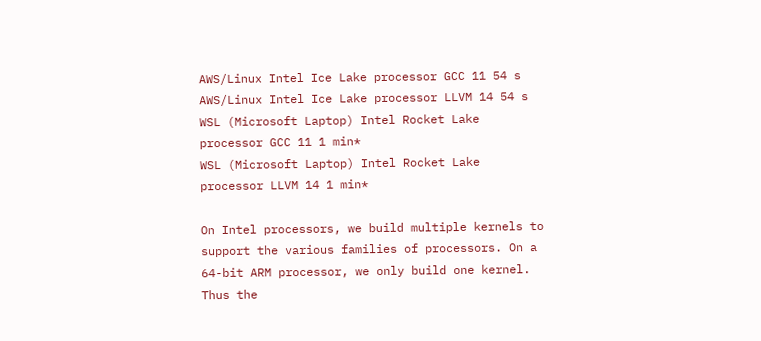AWS/Linux Intel Ice Lake processor GCC 11 54 s
AWS/Linux Intel Ice Lake processor LLVM 14 54 s
WSL (Microsoft Laptop) Intel Rocket Lake processor GCC 11 1 min*
WSL (Microsoft Laptop) Intel Rocket Lake processor LLVM 14 1 min*

On Intel processors, we build multiple kernels to support the various families of processors. On a 64-bit ARM processor, we only build one kernel. Thus the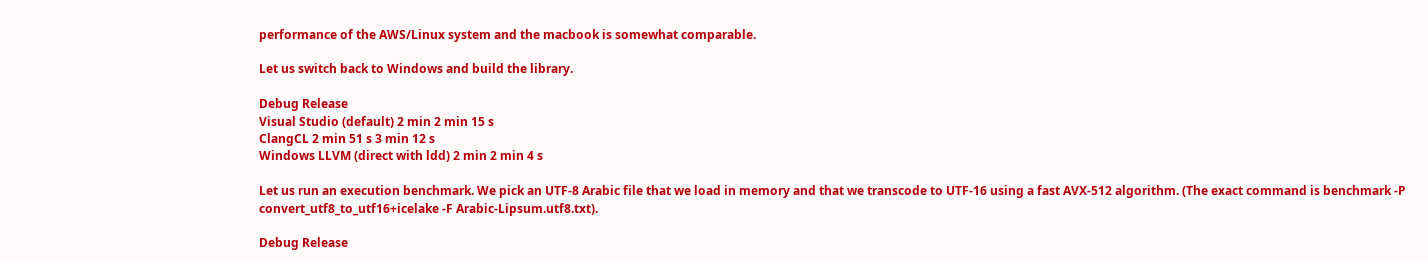performance of the AWS/Linux system and the macbook is somewhat comparable.

Let us switch back to Windows and build the library.

Debug Release
Visual Studio (default) 2 min 2 min 15 s
ClangCL 2 min 51 s 3 min 12 s
Windows LLVM (direct with ldd) 2 min 2 min 4 s

Let us run an execution benchmark. We pick an UTF-8 Arabic file that we load in memory and that we transcode to UTF-16 using a fast AVX-512 algorithm. (The exact command is benchmark -P convert_utf8_to_utf16+icelake -F Arabic-Lipsum.utf8.txt).

Debug Release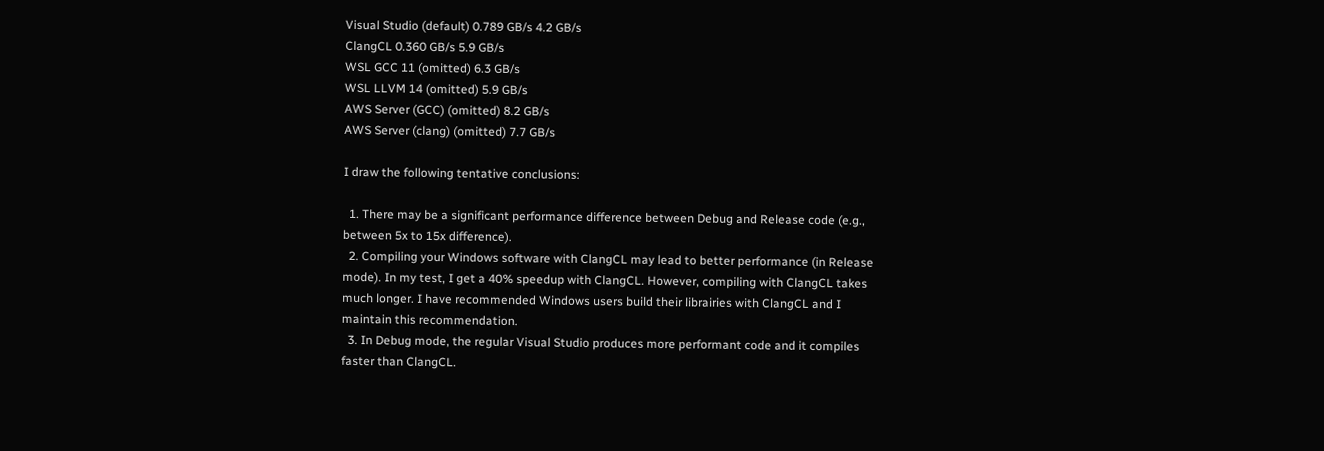Visual Studio (default) 0.789 GB/s 4.2 GB/s
ClangCL 0.360 GB/s 5.9 GB/s
WSL GCC 11 (omitted) 6.3 GB/s
WSL LLVM 14 (omitted) 5.9 GB/s
AWS Server (GCC) (omitted) 8.2 GB/s
AWS Server (clang) (omitted) 7.7 GB/s

I draw the following tentative conclusions:

  1. There may be a significant performance difference between Debug and Release code (e.g., between 5x to 15x difference).
  2. Compiling your Windows software with ClangCL may lead to better performance (in Release mode). In my test, I get a 40% speedup with ClangCL. However, compiling with ClangCL takes much longer. I have recommended Windows users build their librairies with ClangCL and I maintain this recommendation.
  3. In Debug mode, the regular Visual Studio produces more performant code and it compiles faster than ClangCL.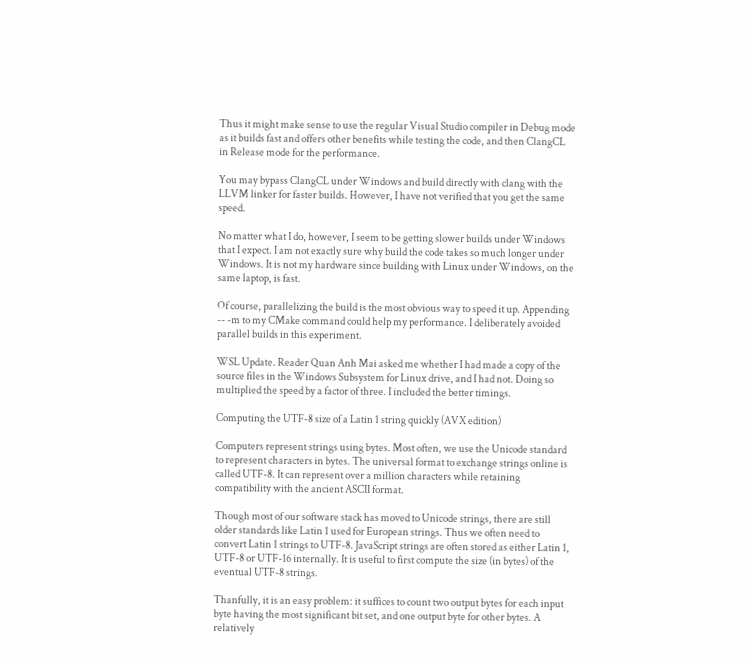Thus it might make sense to use the regular Visual Studio compiler in Debug mode as it builds fast and offers other benefits while testing the code, and then ClangCL in Release mode for the performance.

You may bypass ClangCL under Windows and build directly with clang with the LLVM linker for faster builds. However, I have not verified that you get the same speed.

No matter what I do, however, I seem to be getting slower builds under Windows that I expect. I am not exactly sure why build the code takes so much longer under Windows. It is not my hardware since building with Linux under Windows, on the same laptop, is fast.

Of course, parallelizing the build is the most obvious way to speed it up. Appending -- -m to my CMake command could help my performance. I deliberately avoided parallel builds in this experiment.

WSL Update. Reader Quan Anh Mai asked me whether I had made a copy of the source files in the Windows Subsystem for Linux drive, and I had not. Doing so multiplied the speed by a factor of three. I included the better timings.

Computing the UTF-8 size of a Latin 1 string quickly (AVX edition)

Computers represent strings using bytes. Most often, we use the Unicode standard to represent characters in bytes. The universal format to exchange strings online is called UTF-8. It can represent over a million characters while retaining compatibility with the ancient ASCII format.

Though most of our software stack has moved to Unicode strings, there are still older standards like Latin 1 used for European strings. Thus we often need to convert Latin 1 strings to UTF-8. JavaScript strings are often stored as either Latin 1, UTF-8 or UTF-16 internally. It is useful to first compute the size (in bytes) of the eventual UTF-8 strings.

Thanfully, it is an easy problem: it suffices to count two output bytes for each input byte having the most significant bit set, and one output byte for other bytes. A relatively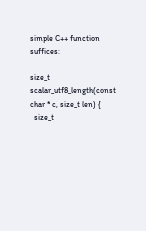simple C++ function suffices:

size_t scalar_utf8_length(const char * c, size_t len) {
  size_t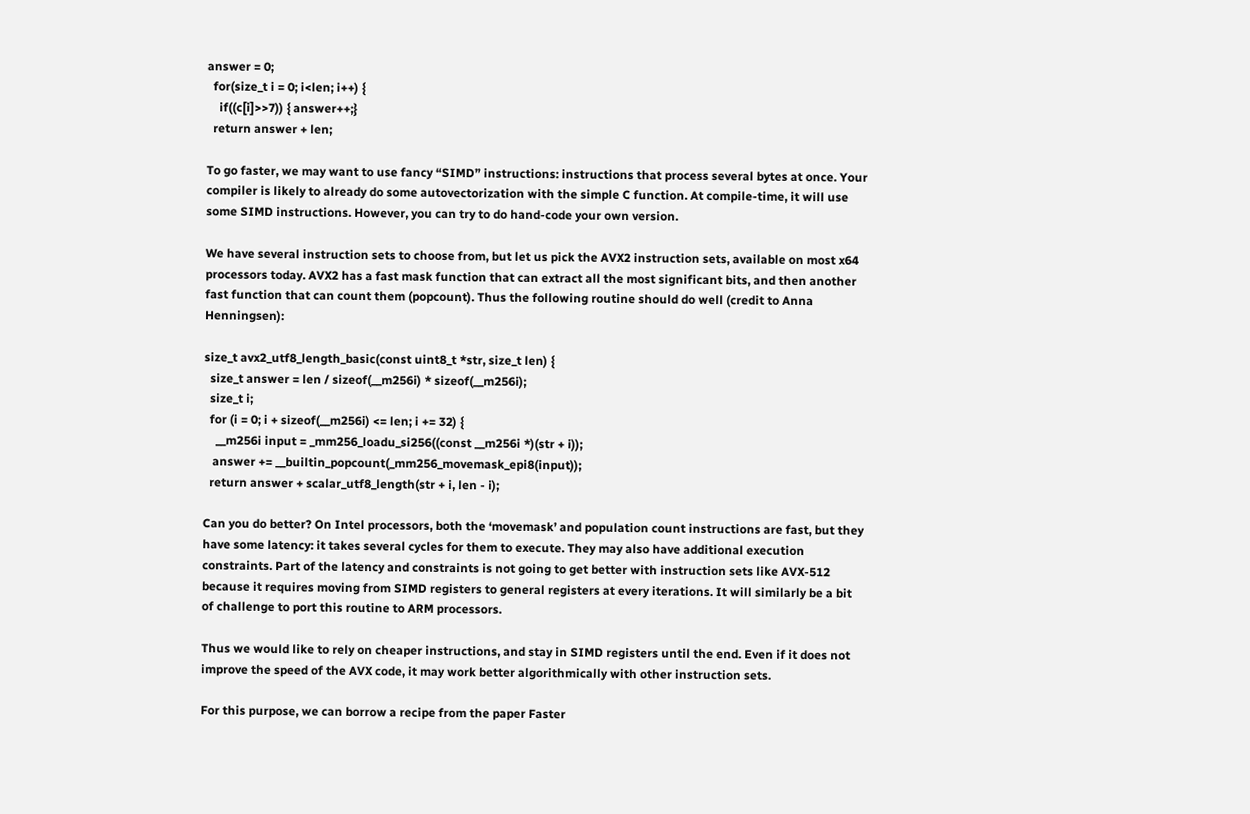answer = 0;
  for(size_t i = 0; i<len; i++) {
    if((c[i]>>7)) { answer++;}
  return answer + len;

To go faster, we may want to use fancy “SIMD” instructions: instructions that process several bytes at once. Your compiler is likely to already do some autovectorization with the simple C function. At compile-time, it will use some SIMD instructions. However, you can try to do hand-code your own version.

We have several instruction sets to choose from, but let us pick the AVX2 instruction sets, available on most x64 processors today. AVX2 has a fast mask function that can extract all the most significant bits, and then another fast function that can count them (popcount). Thus the following routine should do well (credit to Anna Henningsen):

size_t avx2_utf8_length_basic(const uint8_t *str, size_t len) {
  size_t answer = len / sizeof(__m256i) * sizeof(__m256i);
  size_t i;
  for (i = 0; i + sizeof(__m256i) <= len; i += 32) {
    __m256i input = _mm256_loadu_si256((const __m256i *)(str + i));
   answer += __builtin_popcount(_mm256_movemask_epi8(input));
  return answer + scalar_utf8_length(str + i, len - i);

Can you do better? On Intel processors, both the ‘movemask’ and population count instructions are fast, but they have some latency: it takes several cycles for them to execute. They may also have additional execution constraints. Part of the latency and constraints is not going to get better with instruction sets like AVX-512 because it requires moving from SIMD registers to general registers at every iterations. It will similarly be a bit of challenge to port this routine to ARM processors.

Thus we would like to rely on cheaper instructions, and stay in SIMD registers until the end. Even if it does not improve the speed of the AVX code, it may work better algorithmically with other instruction sets.

For this purpose, we can borrow a recipe from the paper Faster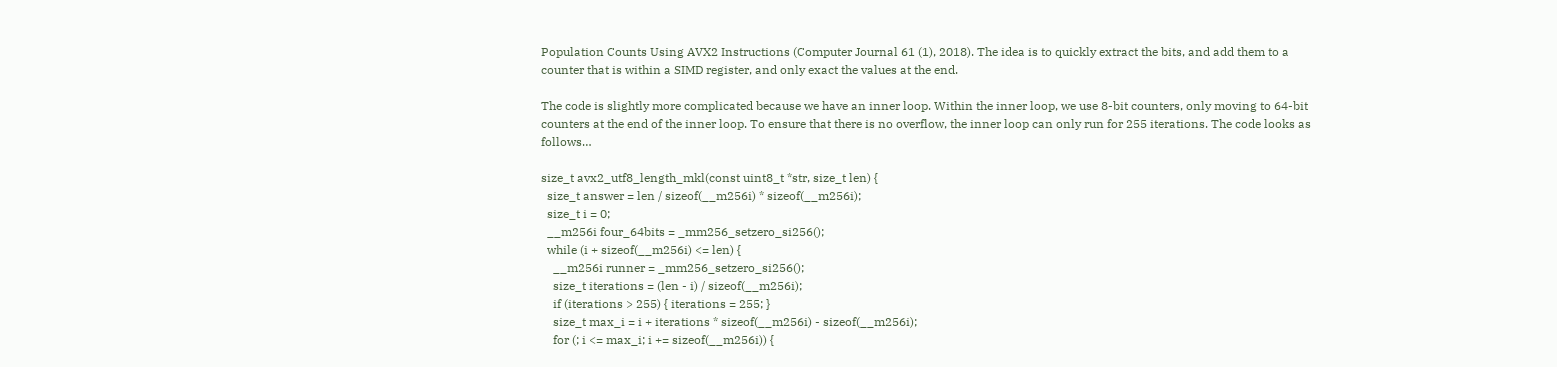Population Counts Using AVX2 Instructions (Computer Journal 61 (1), 2018). The idea is to quickly extract the bits, and add them to a counter that is within a SIMD register, and only exact the values at the end.

The code is slightly more complicated because we have an inner loop. Within the inner loop, we use 8-bit counters, only moving to 64-bit counters at the end of the inner loop. To ensure that there is no overflow, the inner loop can only run for 255 iterations. The code looks as follows…

size_t avx2_utf8_length_mkl(const uint8_t *str, size_t len) {
  size_t answer = len / sizeof(__m256i) * sizeof(__m256i);
  size_t i = 0;
  __m256i four_64bits = _mm256_setzero_si256();
  while (i + sizeof(__m256i) <= len) {
    __m256i runner = _mm256_setzero_si256();
    size_t iterations = (len - i) / sizeof(__m256i);
    if (iterations > 255) { iterations = 255; }
    size_t max_i = i + iterations * sizeof(__m256i) - sizeof(__m256i);
    for (; i <= max_i; i += sizeof(__m256i)) {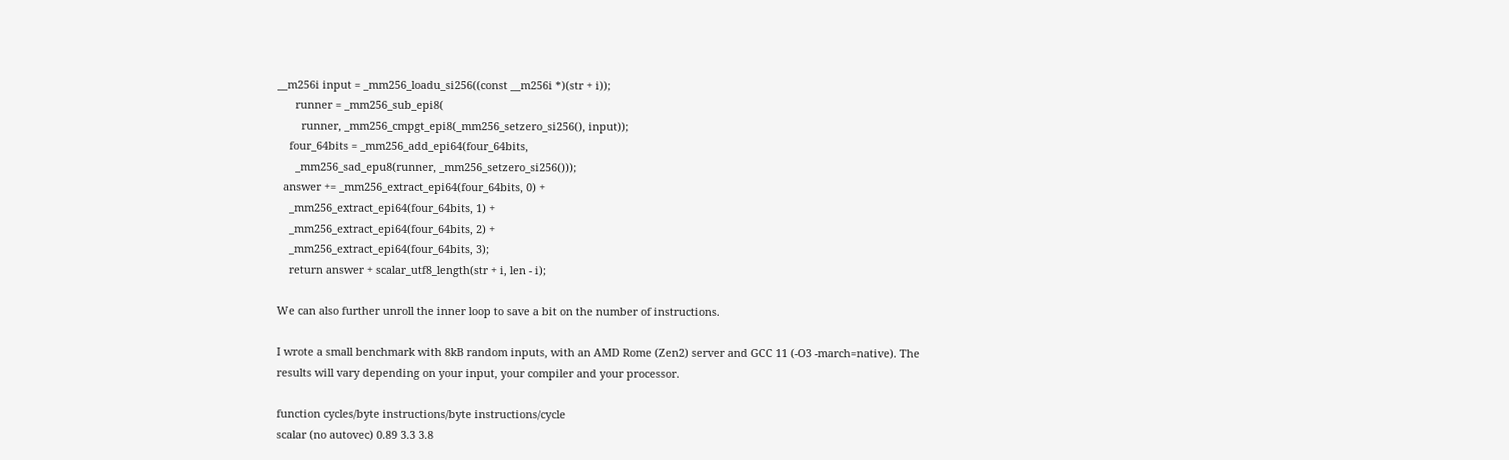__m256i input = _mm256_loadu_si256((const __m256i *)(str + i));
      runner = _mm256_sub_epi8(
        runner, _mm256_cmpgt_epi8(_mm256_setzero_si256(), input));
    four_64bits = _mm256_add_epi64(four_64bits,
      _mm256_sad_epu8(runner, _mm256_setzero_si256()));
  answer += _mm256_extract_epi64(four_64bits, 0) +
    _mm256_extract_epi64(four_64bits, 1) +
    _mm256_extract_epi64(four_64bits, 2) +
    _mm256_extract_epi64(four_64bits, 3);
    return answer + scalar_utf8_length(str + i, len - i);

We can also further unroll the inner loop to save a bit on the number of instructions.

I wrote a small benchmark with 8kB random inputs, with an AMD Rome (Zen2) server and GCC 11 (-O3 -march=native). The results will vary depending on your input, your compiler and your processor.

function cycles/byte instructions/byte instructions/cycle
scalar (no autovec) 0.89 3.3 3.8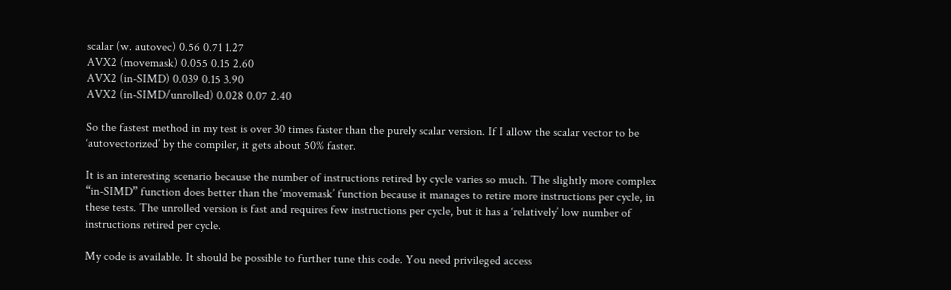scalar (w. autovec) 0.56 0.71 1.27
AVX2 (movemask) 0.055 0.15 2.60
AVX2 (in-SIMD) 0.039 0.15 3.90
AVX2 (in-SIMD/unrolled) 0.028 0.07 2.40

So the fastest method in my test is over 30 times faster than the purely scalar version. If I allow the scalar vector to be ‘autovectorized’ by the compiler, it gets about 50% faster.

It is an interesting scenario because the number of instructions retired by cycle varies so much. The slightly more complex “in-SIMD” function does better than the ‘movemask’ function because it manages to retire more instructions per cycle, in these tests. The unrolled version is fast and requires few instructions per cycle, but it has a ‘relatively’ low number of instructions retired per cycle.

My code is available. It should be possible to further tune this code. You need privileged access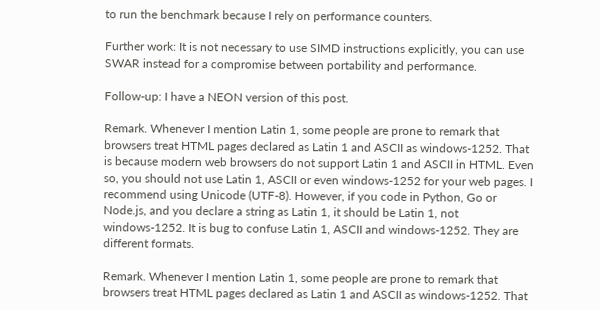to run the benchmark because I rely on performance counters.

Further work: It is not necessary to use SIMD instructions explicitly, you can use SWAR instead for a compromise between portability and performance.

Follow-up: I have a NEON version of this post.

Remark. Whenever I mention Latin 1, some people are prone to remark that browsers treat HTML pages declared as Latin 1 and ASCII as windows-1252. That is because modern web browsers do not support Latin 1 and ASCII in HTML. Even so, you should not use Latin 1, ASCII or even windows-1252 for your web pages. I recommend using Unicode (UTF-8). However, if you code in Python, Go or Node.js, and you declare a string as Latin 1, it should be Latin 1, not windows-1252. It is bug to confuse Latin 1, ASCII and windows-1252. They are different formats.

Remark. Whenever I mention Latin 1, some people are prone to remark that browsers treat HTML pages declared as Latin 1 and ASCII as windows-1252. That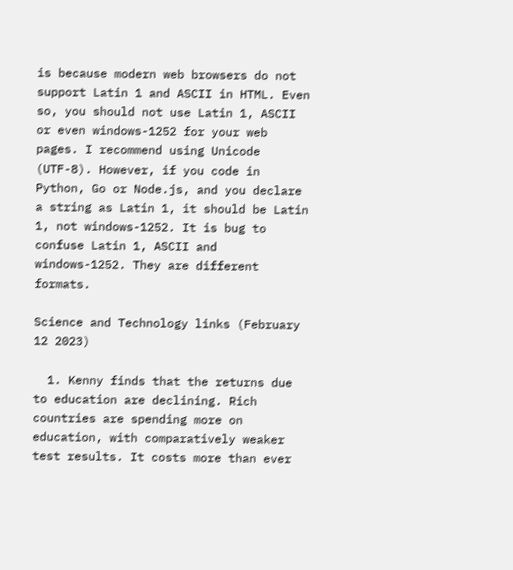is because modern web browsers do not support Latin 1 and ASCII in HTML. Even so, you should not use Latin 1, ASCII or even windows-1252 for your web pages. I recommend using Unicode (UTF-8). However, if you code in Python, Go or Node.js, and you declare a string as Latin 1, it should be Latin 1, not windows-1252. It is bug to confuse Latin 1, ASCII and windows-1252. They are different formats.

Science and Technology links (February 12 2023)

  1. Kenny finds that the returns due to education are declining. Rich countries are spending more on education, with comparatively weaker test results. It costs more than ever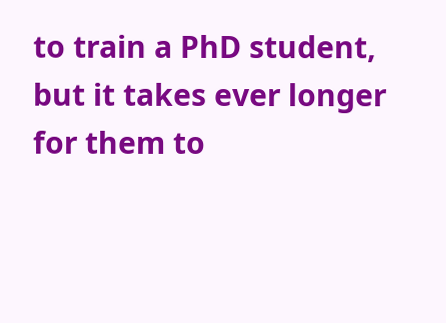to train a PhD student, but it takes ever longer for them to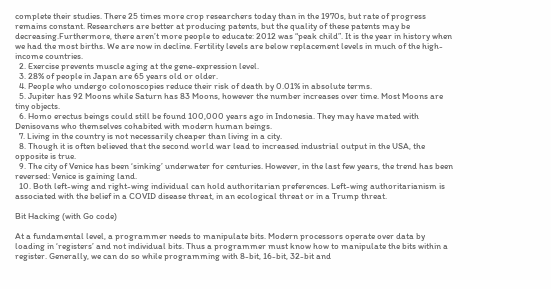complete their studies. There 25 times more crop researchers today than in the 1970s, but rate of progress remains constant. Researchers are better at producing patents, but the quality of these patents may be decreasing.Furthermore, there aren’t more people to educate: 2012 was “peak child”. It is the year in history when we had the most births. We are now in decline. Fertility levels are below replacement levels in much of the high-income countries.
  2. Exercise prevents muscle aging at the gene-expression level.
  3. 28% of people in Japan are 65 years old or older.
  4. People who undergo colonoscopies reduce their risk of death by 0.01% in absolute terms.
  5. Jupiter has 92 Moons while Saturn has 83 Moons, however the number increases over time. Most Moons are tiny objects.
  6. Homo erectus beings could still be found 100,000 years ago in Indonesia. They may have mated with Denisovans who themselves cohabited with modern human beings.
  7. Living in the country is not necessarily cheaper than living in a city.
  8. Though it is often believed that the second world war lead to increased industrial output in the USA, the opposite is true.
  9. The city of Venice has been ‘sinking’ underwater for centuries. However, in the last few years, the trend has been reversed: Venice is gaining land.
  10. Both left-wing and right-wing individual can hold authoritarian preferences. Left-wing authoritarianism is associated with the belief in a COVID disease threat, in an ecological threat or in a Trump threat.

Bit Hacking (with Go code)

At a fundamental level, a programmer needs to manipulate bits. Modern processors operate over data by loading in ‘registers’ and not individual bits. Thus a programmer must know how to manipulate the bits within a register. Generally, we can do so while programming with 8-bit, 16-bit, 32-bit and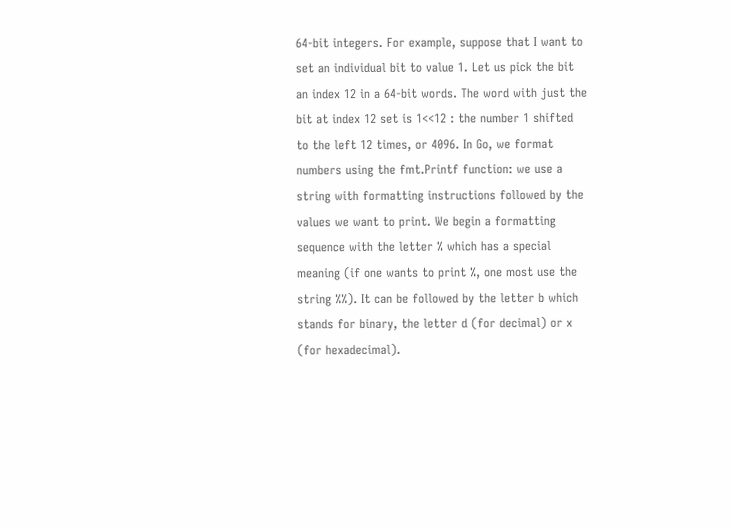64-bit integers. For example, suppose that I want to set an individual bit to value 1. Let us pick the bit an index 12 in a 64-bit words. The word with just the bit at index 12 set is 1<<12 : the number 1 shifted to the left 12 times, or 4096. In Go, we format numbers using the fmt.Printf function: we use a string with formatting instructions followed by the values we want to print. We begin a formatting sequence with the letter % which has a special meaning (if one wants to print %, one most use the string %%). It can be followed by the letter b which stands for binary, the letter d (for decimal) or x (for hexadecimal).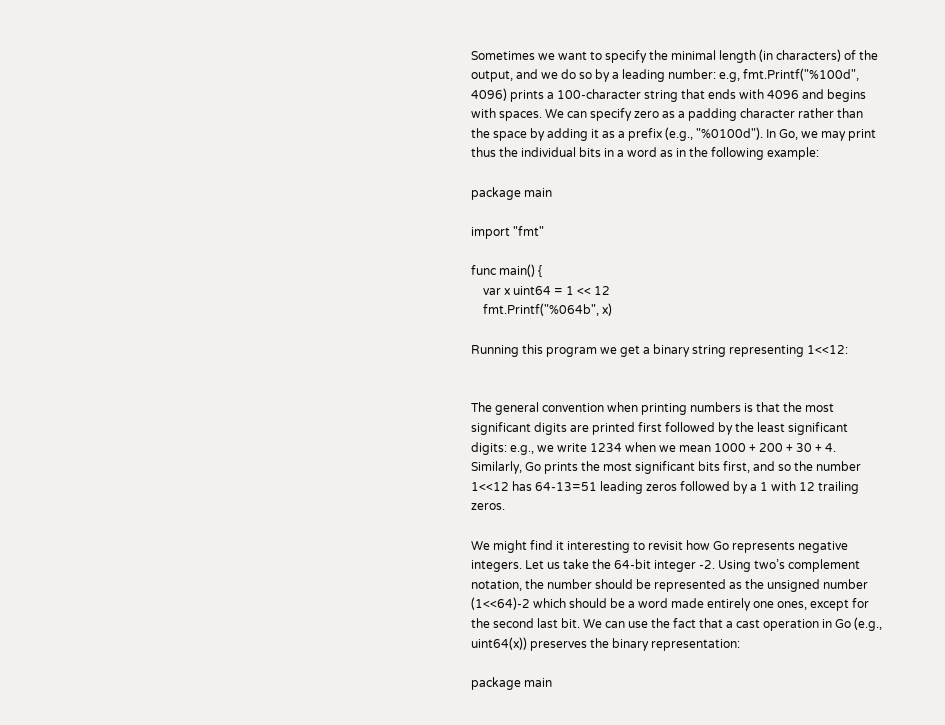Sometimes we want to specify the minimal length (in characters) of the output, and we do so by a leading number: e.g, fmt.Printf("%100d", 4096) prints a 100-character string that ends with 4096 and begins with spaces. We can specify zero as a padding character rather than the space by adding it as a prefix (e.g., "%0100d"). In Go, we may print thus the individual bits in a word as in the following example:

package main

import "fmt"

func main() {
    var x uint64 = 1 << 12
    fmt.Printf("%064b", x)

Running this program we get a binary string representing 1<<12:


The general convention when printing numbers is that the most significant digits are printed first followed by the least significant digits: e.g., we write 1234 when we mean 1000 + 200 + 30 + 4. Similarly, Go prints the most significant bits first, and so the number 1<<12 has 64-13=51 leading zeros followed by a 1 with 12 trailing zeros.

We might find it interesting to revisit how Go represents negative integers. Let us take the 64-bit integer -2. Using two’s complement notation, the number should be represented as the unsigned number (1<<64)-2 which should be a word made entirely one ones, except for the second last bit. We can use the fact that a cast operation in Go (e.g., uint64(x)) preserves the binary representation:

package main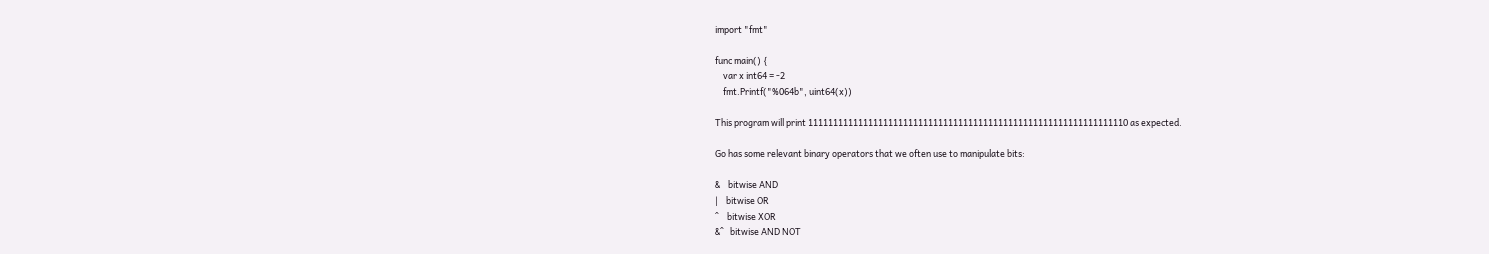import "fmt"

func main() {
    var x int64 = -2
    fmt.Printf("%064b", uint64(x))

This program will print 1111111111111111111111111111111111111111111111111111111111111110 as expected.

Go has some relevant binary operators that we often use to manipulate bits:

&    bitwise AND
|    bitwise OR
^    bitwise XOR
&^   bitwise AND NOT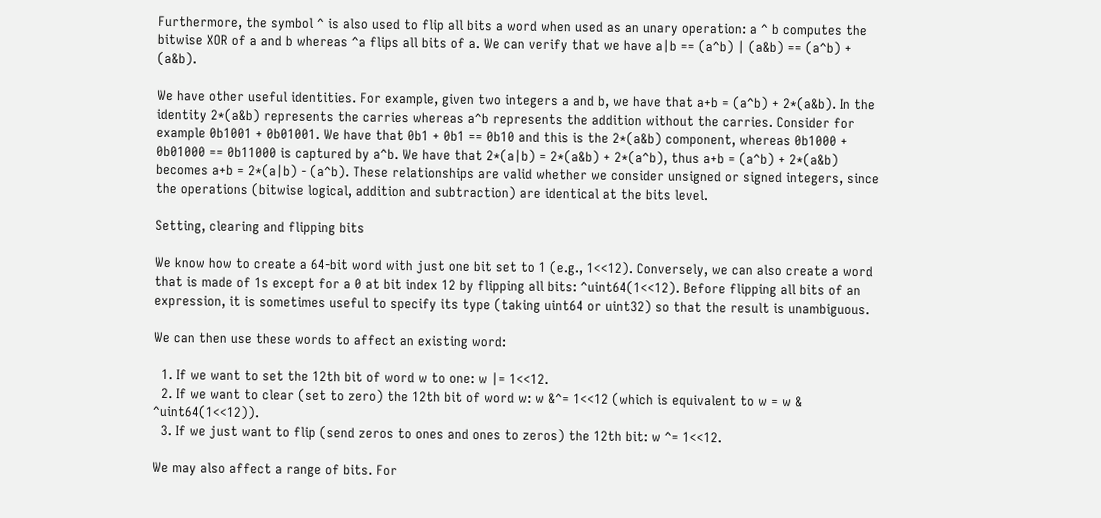Furthermore, the symbol ^ is also used to flip all bits a word when used as an unary operation: a ^ b computes the bitwise XOR of a and b whereas ^a flips all bits of a. We can verify that we have a|b == (a^b) | (a&b) == (a^b) + (a&b).

We have other useful identities. For example, given two integers a and b, we have that a+b = (a^b) + 2*(a&b). In the identity 2*(a&b) represents the carries whereas a^b represents the addition without the carries. Consider for example 0b1001 + 0b01001. We have that 0b1 + 0b1 == 0b10 and this is the 2*(a&b) component, whereas 0b1000 + 0b01000 == 0b11000 is captured by a^b. We have that 2*(a|b) = 2*(a&b) + 2*(a^b), thus a+b = (a^b) + 2*(a&b) becomes a+b = 2*(a|b) - (a^b). These relationships are valid whether we consider unsigned or signed integers, since the operations (bitwise logical, addition and subtraction) are identical at the bits level.

Setting, clearing and flipping bits

We know how to create a 64-bit word with just one bit set to 1 (e.g., 1<<12). Conversely, we can also create a word that is made of 1s except for a 0 at bit index 12 by flipping all bits: ^uint64(1<<12). Before flipping all bits of an expression, it is sometimes useful to specify its type (taking uint64 or uint32) so that the result is unambiguous.

We can then use these words to affect an existing word:

  1. If we want to set the 12th bit of word w to one: w |= 1<<12.
  2. If we want to clear (set to zero) the 12th bit of word w: w &^= 1<<12 (which is equivalent to w = w & ^uint64(1<<12)).
  3. If we just want to flip (send zeros to ones and ones to zeros) the 12th bit: w ^= 1<<12.

We may also affect a range of bits. For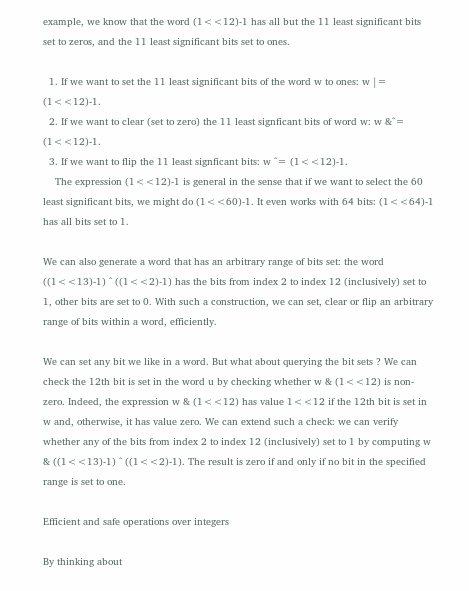example, we know that the word (1<<12)-1 has all but the 11 least significant bits set to zeros, and the 11 least significant bits set to ones.

  1. If we want to set the 11 least significant bits of the word w to ones: w |= (1<<12)-1.
  2. If we want to clear (set to zero) the 11 least signficant bits of word w: w &^= (1<<12)-1.
  3. If we want to flip the 11 least signficant bits: w ^= (1<<12)-1.
    The expression (1<<12)-1 is general in the sense that if we want to select the 60 least significant bits, we might do (1<<60)-1. It even works with 64 bits: (1<<64)-1 has all bits set to 1.

We can also generate a word that has an arbitrary range of bits set: the word ((1<<13)-1) ^ ((1<<2)-1) has the bits from index 2 to index 12 (inclusively) set to 1, other bits are set to 0. With such a construction, we can set, clear or flip an arbitrary range of bits within a word, efficiently.

We can set any bit we like in a word. But what about querying the bit sets ? We can check the 12th bit is set in the word u by checking whether w & (1<<12) is non-zero. Indeed, the expression w & (1<<12) has value 1<<12 if the 12th bit is set in w and, otherwise, it has value zero. We can extend such a check: we can verify whether any of the bits from index 2 to index 12 (inclusively) set to 1 by computing w & ((1<<13)-1) ^ ((1<<2)-1). The result is zero if and only if no bit in the specified range is set to one.

Efficient and safe operations over integers

By thinking about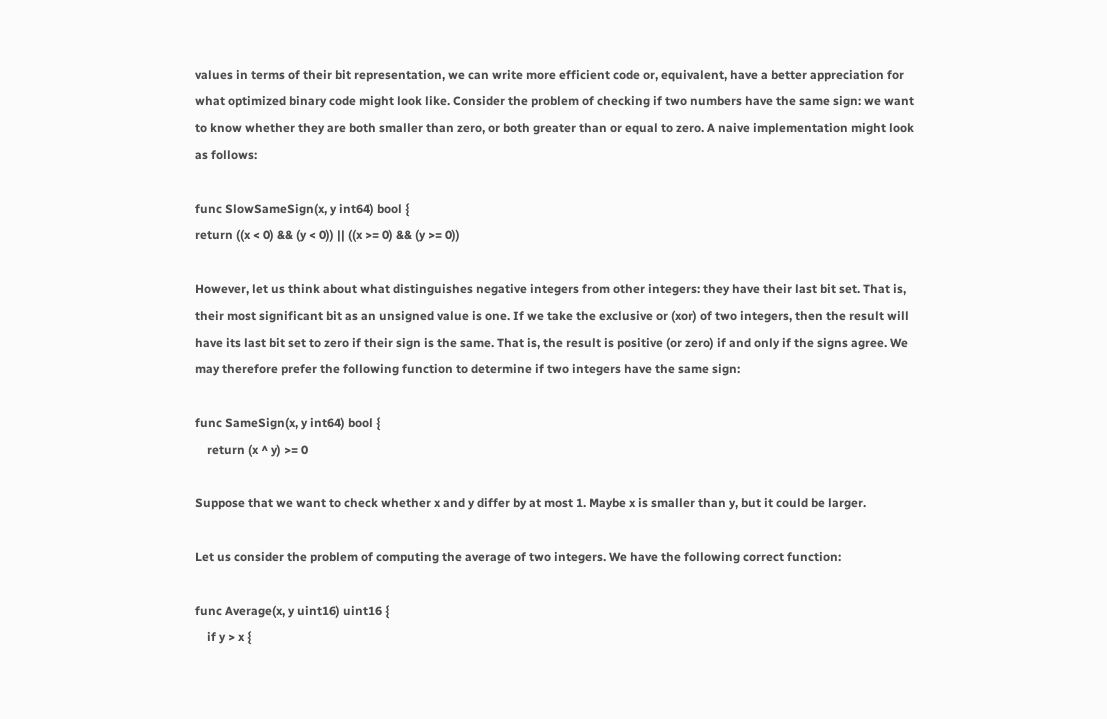values in terms of their bit representation, we can write more efficient code or, equivalent, have a better appreciation for what optimized binary code might look like. Consider the problem of checking if two numbers have the same sign: we want to know whether they are both smaller than zero, or both greater than or equal to zero. A naive implementation might look as follows:

func SlowSameSign(x, y int64) bool {
return ((x < 0) && (y < 0)) || ((x >= 0) && (y >= 0))

However, let us think about what distinguishes negative integers from other integers: they have their last bit set. That is, their most significant bit as an unsigned value is one. If we take the exclusive or (xor) of two integers, then the result will have its last bit set to zero if their sign is the same. That is, the result is positive (or zero) if and only if the signs agree. We may therefore prefer the following function to determine if two integers have the same sign:

func SameSign(x, y int64) bool {
    return (x ^ y) >= 0

Suppose that we want to check whether x and y differ by at most 1. Maybe x is smaller than y, but it could be larger.

Let us consider the problem of computing the average of two integers. We have the following correct function:

func Average(x, y uint16) uint16 {
    if y > x {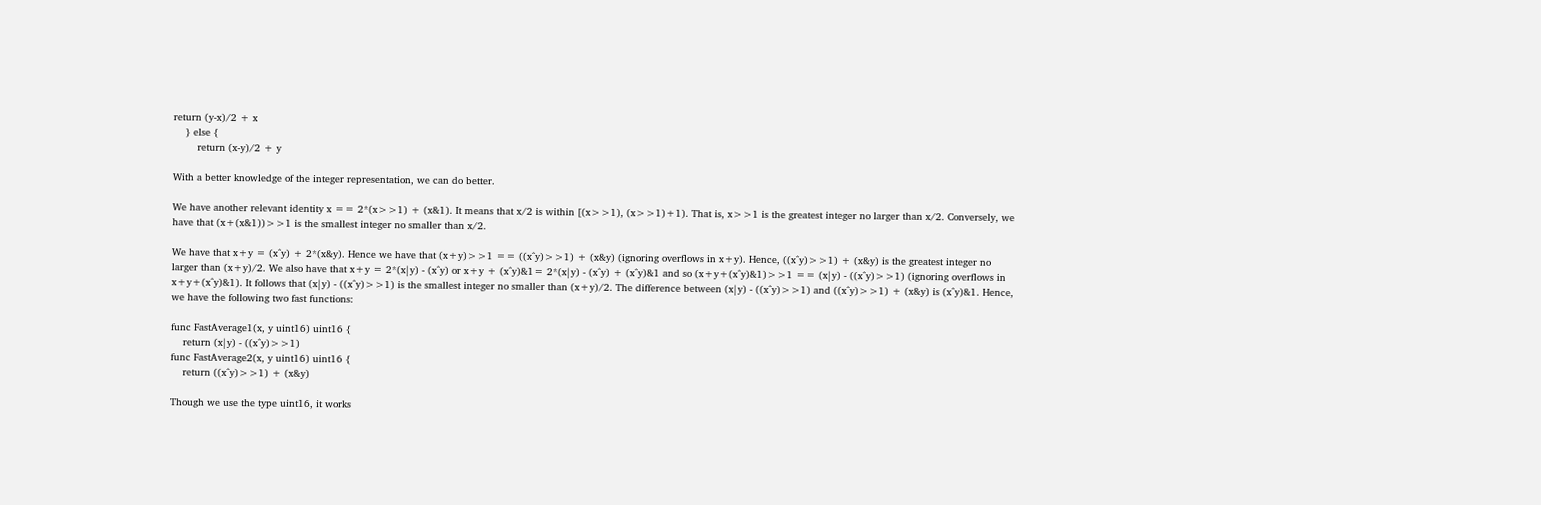return (y-x)/2 + x
    } else {
        return (x-y)/2 + y

With a better knowledge of the integer representation, we can do better.

We have another relevant identity x == 2*(x>>1) + (x&1). It means that x/2 is within [(x>>1), (x>>1)+1). That is, x>>1 is the greatest integer no larger than x/2. Conversely, we have that (x+(x&1))>>1 is the smallest integer no smaller than x/2.

We have that x+y = (x^y) + 2*(x&y). Hence we have that (x+y)>>1 == ((x^y)>>1) + (x&y) (ignoring overflows in x+y). Hence, ((x^y)>>1) + (x&y) is the greatest integer no larger than (x+y)/2. We also have that x+y = 2*(x|y) - (x^y) or x+y + (x^y)&1= 2*(x|y) - (x^y) + (x^y)&1 and so (x+y+(x^y)&1)>>1 == (x|y) - ((x^y)>>1) (ignoring overflows in x+y+(x^y)&1). It follows that (x|y) - ((x^y)>>1) is the smallest integer no smaller than (x+y)/2. The difference between (x|y) - ((x^y)>>1) and ((x^y)>>1) + (x&y) is (x^y)&1. Hence, we have the following two fast functions:

func FastAverage1(x, y uint16) uint16 {
    return (x|y) - ((x^y)>>1)
func FastAverage2(x, y uint16) uint16 {
    return ((x^y)>>1) + (x&y)

Though we use the type uint16, it works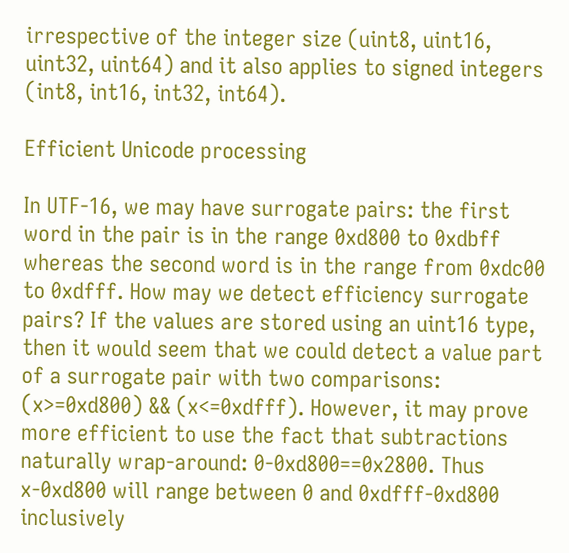irrespective of the integer size (uint8, uint16, uint32, uint64) and it also applies to signed integers (int8, int16, int32, int64).

Efficient Unicode processing

In UTF-16, we may have surrogate pairs: the first word in the pair is in the range 0xd800 to 0xdbff whereas the second word is in the range from 0xdc00 to 0xdfff. How may we detect efficiency surrogate pairs? If the values are stored using an uint16 type, then it would seem that we could detect a value part of a surrogate pair with two comparisons: (x>=0xd800) && (x<=0xdfff). However, it may prove more efficient to use the fact that subtractions naturally wrap-around: 0-0xd800==0x2800. Thus x-0xd800 will range between 0 and 0xdfff-0xd800 inclusively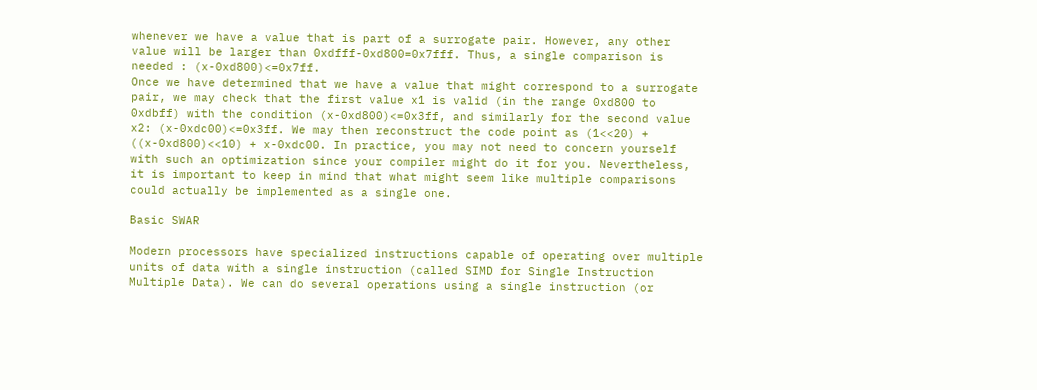whenever we have a value that is part of a surrogate pair. However, any other value will be larger than 0xdfff-0xd800=0x7fff. Thus, a single comparison is needed : (x-0xd800)<=0x7ff.
Once we have determined that we have a value that might correspond to a surrogate pair, we may check that the first value x1 is valid (in the range 0xd800 to 0xdbff) with the condition (x-0xd800)<=0x3ff, and similarly for the second value x2: (x-0xdc00)<=0x3ff. We may then reconstruct the code point as (1<<20) + ((x-0xd800)<<10) + x-0xdc00. In practice, you may not need to concern yourself with such an optimization since your compiler might do it for you. Nevertheless, it is important to keep in mind that what might seem like multiple comparisons could actually be implemented as a single one.

Basic SWAR

Modern processors have specialized instructions capable of operating over multiple units of data with a single instruction (called SIMD for Single Instruction Multiple Data). We can do several operations using a single instruction (or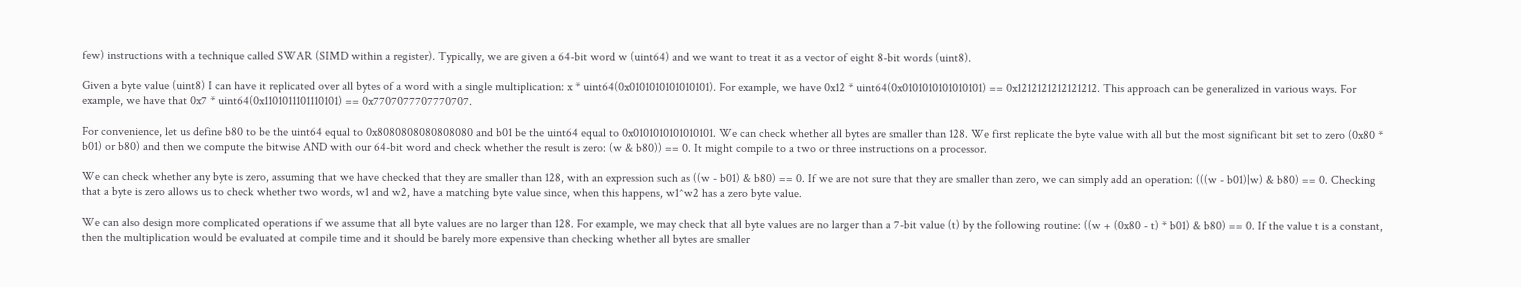few) instructions with a technique called SWAR (SIMD within a register). Typically, we are given a 64-bit word w (uint64) and we want to treat it as a vector of eight 8-bit words (uint8).

Given a byte value (uint8) I can have it replicated over all bytes of a word with a single multiplication: x * uint64(0x0101010101010101). For example, we have 0x12 * uint64(0x0101010101010101) == 0x1212121212121212. This approach can be generalized in various ways. For example, we have that 0x7 * uint64(0x1101011101110101) == 0x7707077707770707.

For convenience, let us define b80 to be the uint64 equal to 0x8080808080808080 and b01 be the uint64 equal to 0x0101010101010101. We can check whether all bytes are smaller than 128. We first replicate the byte value with all but the most significant bit set to zero (0x80 * b01) or b80) and then we compute the bitwise AND with our 64-bit word and check whether the result is zero: (w & b80)) == 0. It might compile to a two or three instructions on a processor.

We can check whether any byte is zero, assuming that we have checked that they are smaller than 128, with an expression such as ((w - b01) & b80) == 0. If we are not sure that they are smaller than zero, we can simply add an operation: (((w - b01)|w) & b80) == 0. Checking that a byte is zero allows us to check whether two words, w1 and w2, have a matching byte value since, when this happens, w1^w2 has a zero byte value.

We can also design more complicated operations if we assume that all byte values are no larger than 128. For example, we may check that all byte values are no larger than a 7-bit value (t) by the following routine: ((w + (0x80 - t) * b01) & b80) == 0. If the value t is a constant, then the multiplication would be evaluated at compile time and it should be barely more expensive than checking whether all bytes are smaller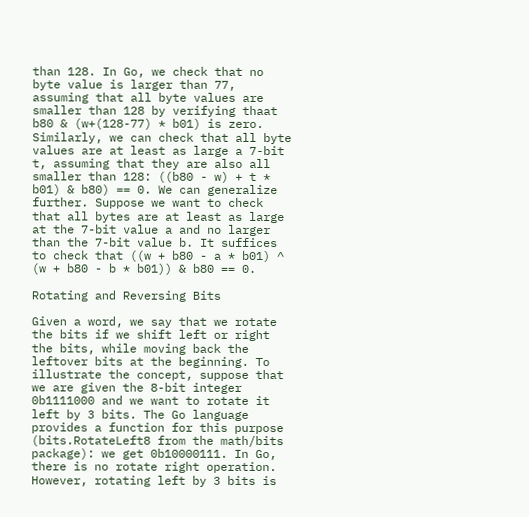than 128. In Go, we check that no byte value is larger than 77, assuming that all byte values are smaller than 128 by verifying thaat b80 & (w+(128-77) * b01) is zero. Similarly, we can check that all byte values are at least as large a 7-bit t, assuming that they are also all smaller than 128: ((b80 - w) + t * b01) & b80) == 0. We can generalize further. Suppose we want to check that all bytes are at least as large at the 7-bit value a and no larger than the 7-bit value b. It suffices to check that ((w + b80 - a * b01) ^ (w + b80 - b * b01)) & b80 == 0.

Rotating and Reversing Bits

Given a word, we say that we rotate the bits if we shift left or right the bits, while moving back the leftover bits at the beginning. To illustrate the concept, suppose that we are given the 8-bit integer 0b1111000 and we want to rotate it left by 3 bits. The Go language provides a function for this purpose (bits.RotateLeft8 from the math/bits package): we get 0b10000111. In Go, there is no rotate right operation. However, rotating left by 3 bits is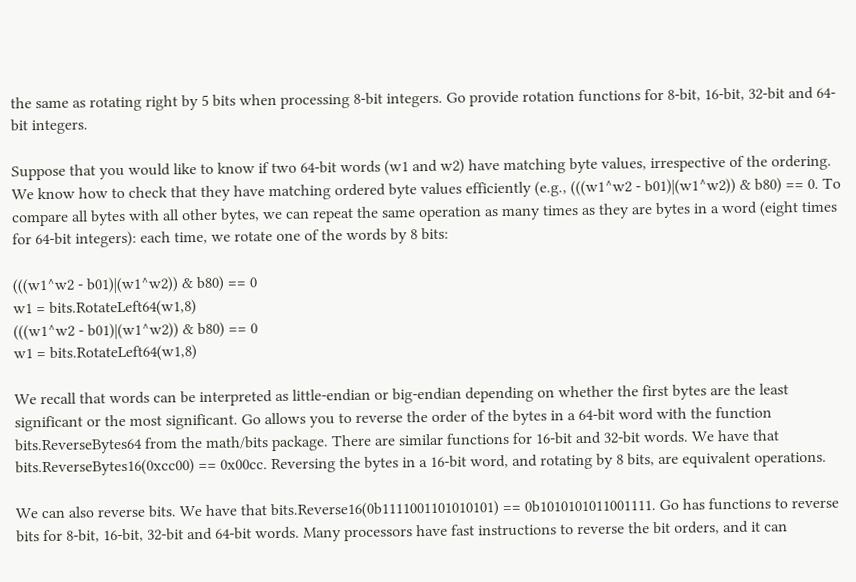the same as rotating right by 5 bits when processing 8-bit integers. Go provide rotation functions for 8-bit, 16-bit, 32-bit and 64-bit integers.

Suppose that you would like to know if two 64-bit words (w1 and w2) have matching byte values, irrespective of the ordering. We know how to check that they have matching ordered byte values efficiently (e.g., (((w1^w2 - b01)|(w1^w2)) & b80) == 0. To compare all bytes with all other bytes, we can repeat the same operation as many times as they are bytes in a word (eight times for 64-bit integers): each time, we rotate one of the words by 8 bits:

(((w1^w2 - b01)|(w1^w2)) & b80) == 0
w1 = bits.RotateLeft64(w1,8)
(((w1^w2 - b01)|(w1^w2)) & b80) == 0
w1 = bits.RotateLeft64(w1,8)

We recall that words can be interpreted as little-endian or big-endian depending on whether the first bytes are the least significant or the most significant. Go allows you to reverse the order of the bytes in a 64-bit word with the function bits.ReverseBytes64 from the math/bits package. There are similar functions for 16-bit and 32-bit words. We have that bits.ReverseBytes16(0xcc00) == 0x00cc. Reversing the bytes in a 16-bit word, and rotating by 8 bits, are equivalent operations.

We can also reverse bits. We have that bits.Reverse16(0b1111001101010101) == 0b1010101011001111. Go has functions to reverse bits for 8-bit, 16-bit, 32-bit and 64-bit words. Many processors have fast instructions to reverse the bit orders, and it can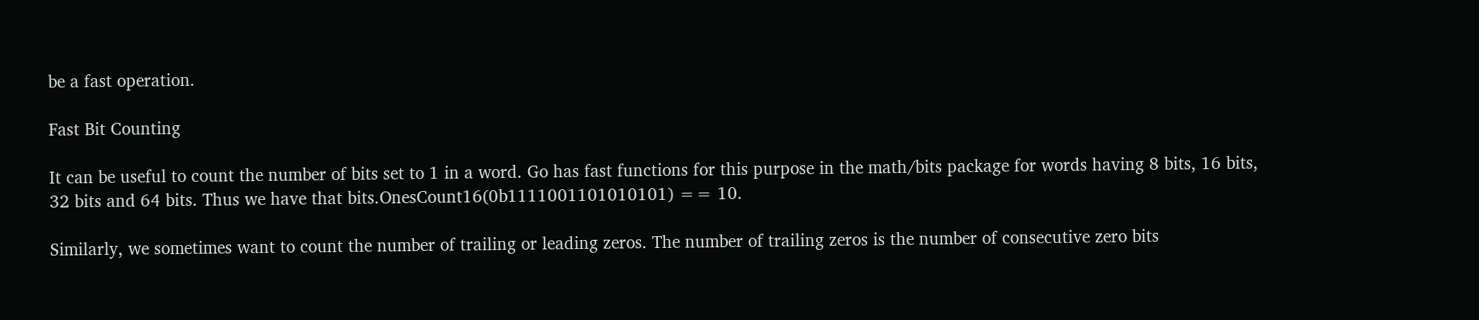be a fast operation.

Fast Bit Counting

It can be useful to count the number of bits set to 1 in a word. Go has fast functions for this purpose in the math/bits package for words having 8 bits, 16 bits, 32 bits and 64 bits. Thus we have that bits.OnesCount16(0b1111001101010101) == 10.

Similarly, we sometimes want to count the number of trailing or leading zeros. The number of trailing zeros is the number of consecutive zero bits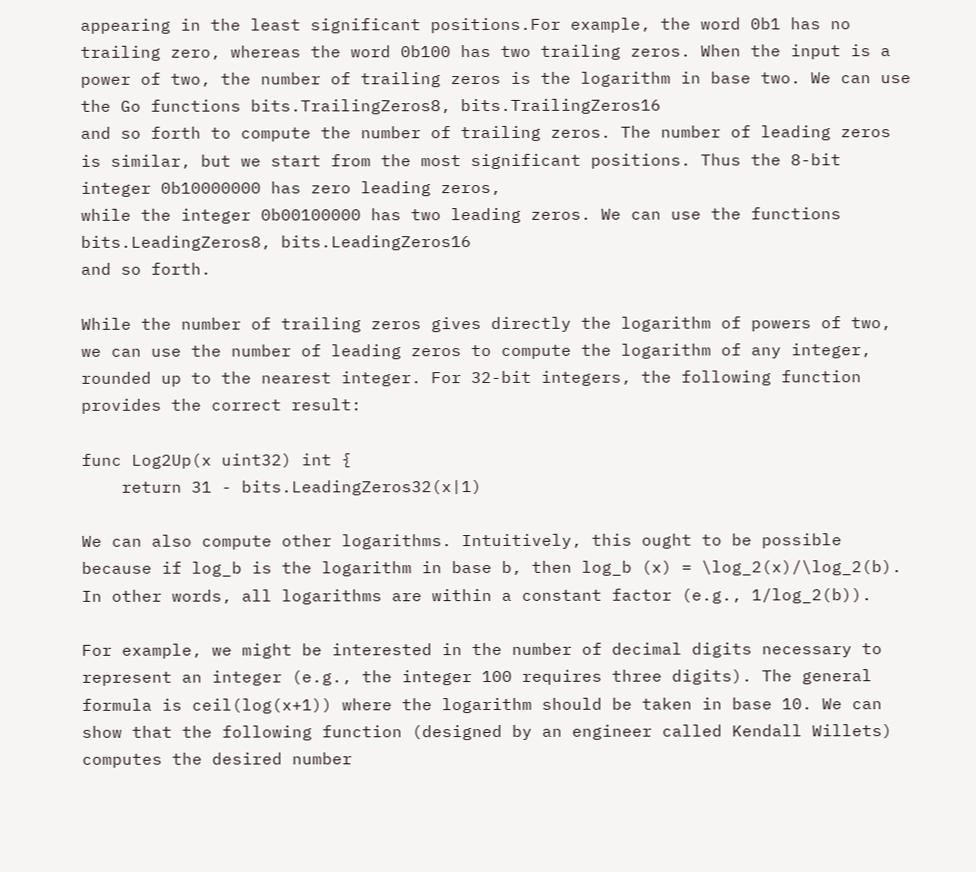appearing in the least significant positions.For example, the word 0b1 has no trailing zero, whereas the word 0b100 has two trailing zeros. When the input is a power of two, the number of trailing zeros is the logarithm in base two. We can use the Go functions bits.TrailingZeros8, bits.TrailingZeros16
and so forth to compute the number of trailing zeros. The number of leading zeros is similar, but we start from the most significant positions. Thus the 8-bit integer 0b10000000 has zero leading zeros,
while the integer 0b00100000 has two leading zeros. We can use the functions bits.LeadingZeros8, bits.LeadingZeros16
and so forth.

While the number of trailing zeros gives directly the logarithm of powers of two, we can use the number of leading zeros to compute the logarithm of any integer, rounded up to the nearest integer. For 32-bit integers, the following function provides the correct result:

func Log2Up(x uint32) int {
    return 31 - bits.LeadingZeros32(x|1)

We can also compute other logarithms. Intuitively, this ought to be possible because if log_b is the logarithm in base b, then log_b (x) = \log_2(x)/\log_2(b). In other words, all logarithms are within a constant factor (e.g., 1/log_2(b)).

For example, we might be interested in the number of decimal digits necessary to represent an integer (e.g., the integer 100 requires three digits). The general formula is ceil(log(x+1)) where the logarithm should be taken in base 10. We can show that the following function (designed by an engineer called Kendall Willets) computes the desired number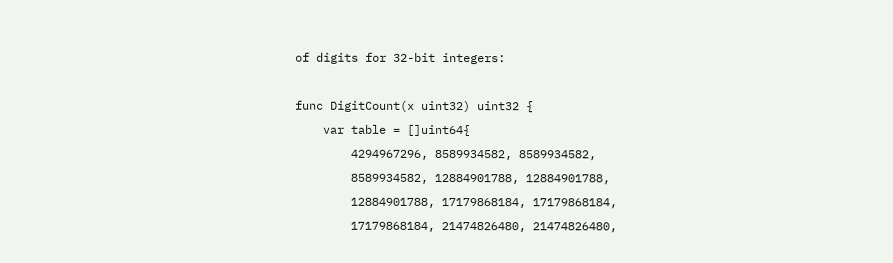of digits for 32-bit integers:

func DigitCount(x uint32) uint32 {
    var table = []uint64{
        4294967296, 8589934582, 8589934582,
        8589934582, 12884901788, 12884901788,
        12884901788, 17179868184, 17179868184,
        17179868184, 21474826480, 21474826480,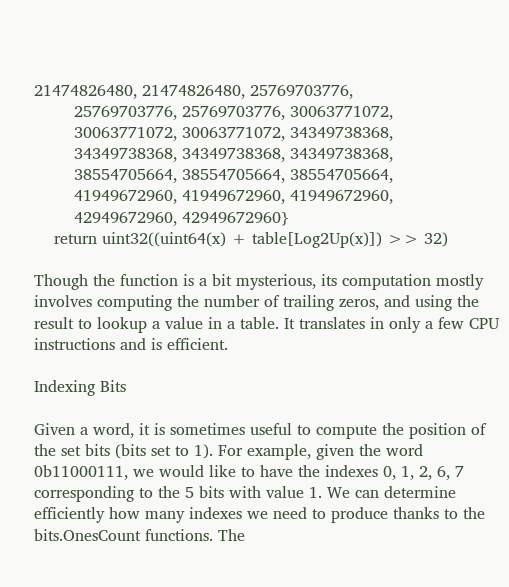21474826480, 21474826480, 25769703776,
        25769703776, 25769703776, 30063771072,
        30063771072, 30063771072, 34349738368,
        34349738368, 34349738368, 34349738368,
        38554705664, 38554705664, 38554705664,
        41949672960, 41949672960, 41949672960,
        42949672960, 42949672960}
    return uint32((uint64(x) + table[Log2Up(x)]) >> 32)

Though the function is a bit mysterious, its computation mostly involves computing the number of trailing zeros, and using the result to lookup a value in a table. It translates in only a few CPU instructions and is efficient.

Indexing Bits

Given a word, it is sometimes useful to compute the position of the set bits (bits set to 1). For example, given the word 0b11000111, we would like to have the indexes 0, 1, 2, 6, 7 corresponding to the 5 bits with value 1. We can determine efficiently how many indexes we need to produce thanks to the bits.OnesCount functions. The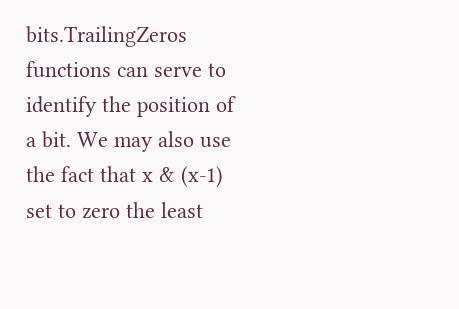bits.TrailingZeros functions can serve to identify the position of a bit. We may also use the fact that x & (x-1) set to zero the least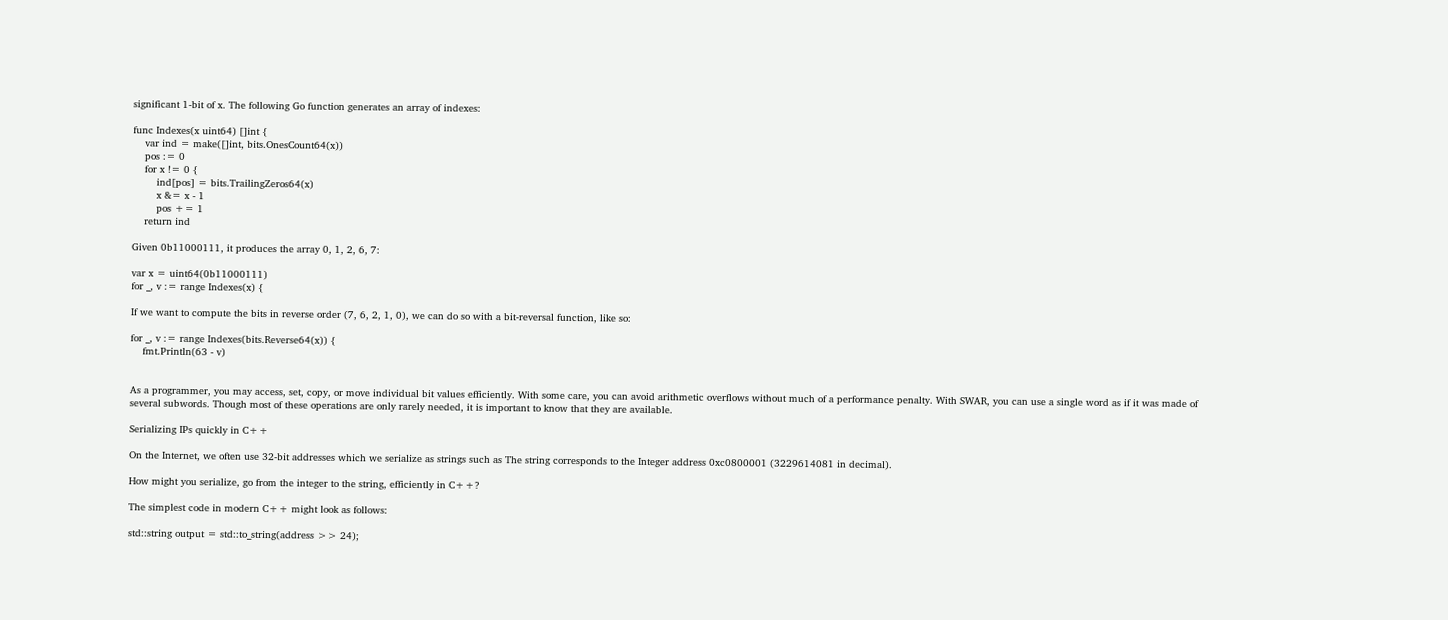significant 1-bit of x. The following Go function generates an array of indexes:

func Indexes(x uint64) []int {
    var ind = make([]int, bits.OnesCount64(x))
    pos := 0
    for x != 0 {
        ind[pos] = bits.TrailingZeros64(x)
        x &= x - 1
        pos += 1
    return ind

Given 0b11000111, it produces the array 0, 1, 2, 6, 7:

var x = uint64(0b11000111)
for _, v := range Indexes(x) {

If we want to compute the bits in reverse order (7, 6, 2, 1, 0), we can do so with a bit-reversal function, like so:

for _, v := range Indexes(bits.Reverse64(x)) {
    fmt.Println(63 - v)


As a programmer, you may access, set, copy, or move individual bit values efficiently. With some care, you can avoid arithmetic overflows without much of a performance penalty. With SWAR, you can use a single word as if it was made of several subwords. Though most of these operations are only rarely needed, it is important to know that they are available.

Serializing IPs quickly in C++

On the Internet, we often use 32-bit addresses which we serialize as strings such as The string corresponds to the Integer address 0xc0800001 (3229614081 in decimal).

How might you serialize, go from the integer to the string, efficiently in C++?

The simplest code in modern C++ might look as follows:

std::string output = std::to_string(address >> 24);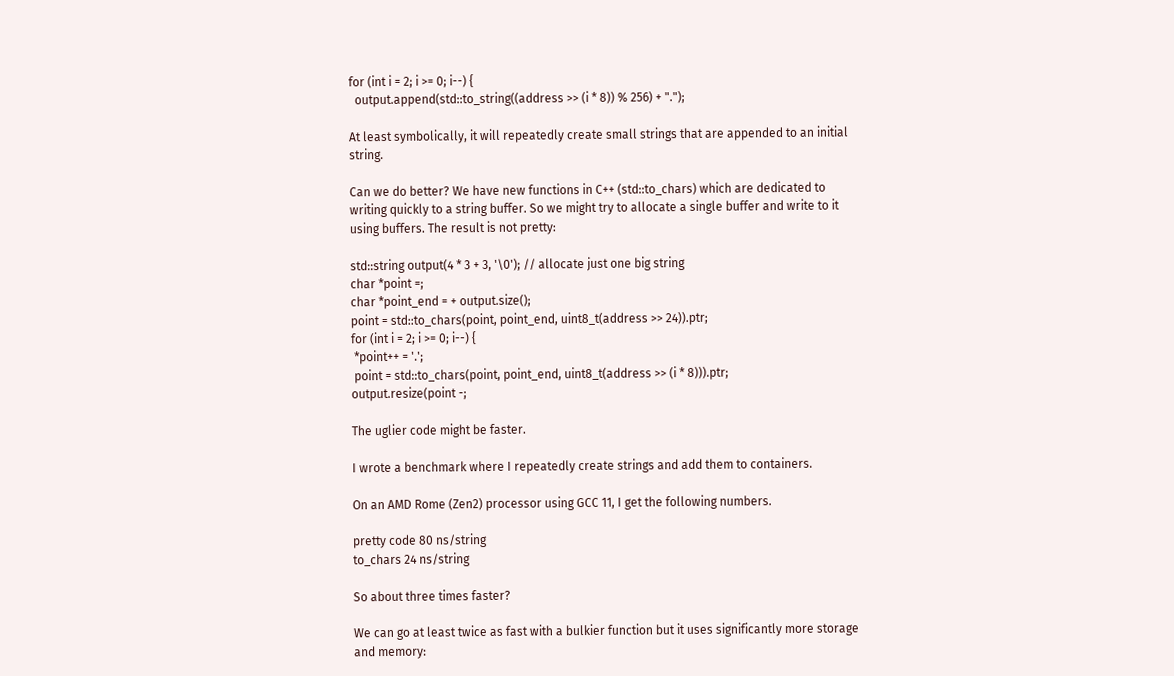for (int i = 2; i >= 0; i--) {
  output.append(std::to_string((address >> (i * 8)) % 256) + ".");

At least symbolically, it will repeatedly create small strings that are appended to an initial string.

Can we do better? We have new functions in C++ (std::to_chars) which are dedicated to writing quickly to a string buffer. So we might try to allocate a single buffer and write to it using buffers. The result is not pretty:

std::string output(4 * 3 + 3, '\0'); // allocate just one big string
char *point =;
char *point_end = + output.size();
point = std::to_chars(point, point_end, uint8_t(address >> 24)).ptr;
for (int i = 2; i >= 0; i--) {
 *point++ = '.';
 point = std::to_chars(point, point_end, uint8_t(address >> (i * 8))).ptr;
output.resize(point -;

The uglier code might be faster.

I wrote a benchmark where I repeatedly create strings and add them to containers.

On an AMD Rome (Zen2) processor using GCC 11, I get the following numbers.

pretty code 80 ns/string
to_chars 24 ns/string

So about three times faster?

We can go at least twice as fast with a bulkier function but it uses significantly more storage and memory: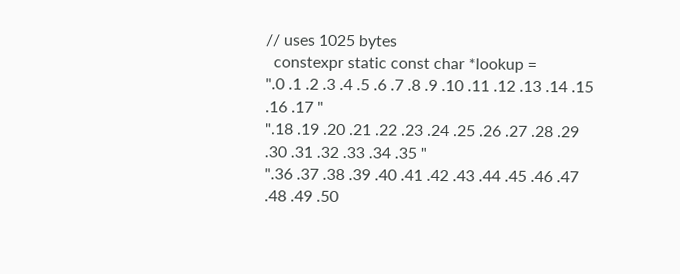// uses 1025 bytes
  constexpr static const char *lookup =
".0 .1 .2 .3 .4 .5 .6 .7 .8 .9 .10 .11 .12 .13 .14 .15 .16 .17 "
".18 .19 .20 .21 .22 .23 .24 .25 .26 .27 .28 .29 .30 .31 .32 .33 .34 .35 "
".36 .37 .38 .39 .40 .41 .42 .43 .44 .45 .46 .47 .48 .49 .50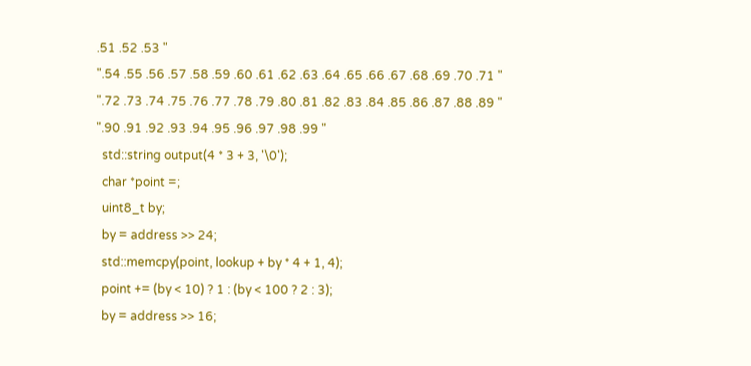.51 .52 .53 "
".54 .55 .56 .57 .58 .59 .60 .61 .62 .63 .64 .65 .66 .67 .68 .69 .70 .71 "
".72 .73 .74 .75 .76 .77 .78 .79 .80 .81 .82 .83 .84 .85 .86 .87 .88 .89 "
".90 .91 .92 .93 .94 .95 .96 .97 .98 .99 "
  std::string output(4 * 3 + 3, '\0');
  char *point =;
  uint8_t by;
  by = address >> 24;
  std::memcpy(point, lookup + by * 4 + 1, 4);
  point += (by < 10) ? 1 : (by < 100 ? 2 : 3);
  by = address >> 16;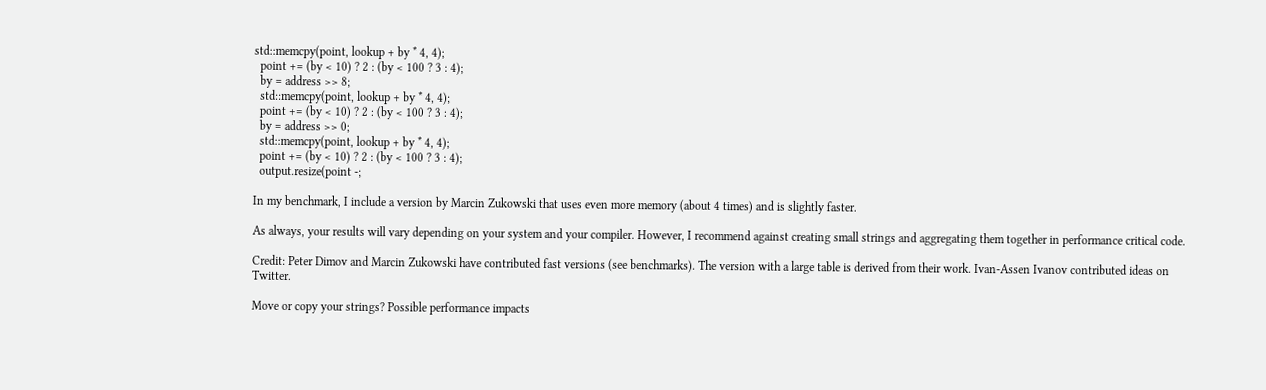std::memcpy(point, lookup + by * 4, 4);
  point += (by < 10) ? 2 : (by < 100 ? 3 : 4);
  by = address >> 8;
  std::memcpy(point, lookup + by * 4, 4);
  point += (by < 10) ? 2 : (by < 100 ? 3 : 4);
  by = address >> 0;
  std::memcpy(point, lookup + by * 4, 4);
  point += (by < 10) ? 2 : (by < 100 ? 3 : 4);
  output.resize(point -;

In my benchmark, I include a version by Marcin Zukowski that uses even more memory (about 4 times) and is slightly faster.

As always, your results will vary depending on your system and your compiler. However, I recommend against creating small strings and aggregating them together in performance critical code.

Credit: Peter Dimov and Marcin Zukowski have contributed fast versions (see benchmarks). The version with a large table is derived from their work. Ivan-Assen Ivanov contributed ideas on Twitter.

Move or copy your strings? Possible performance impacts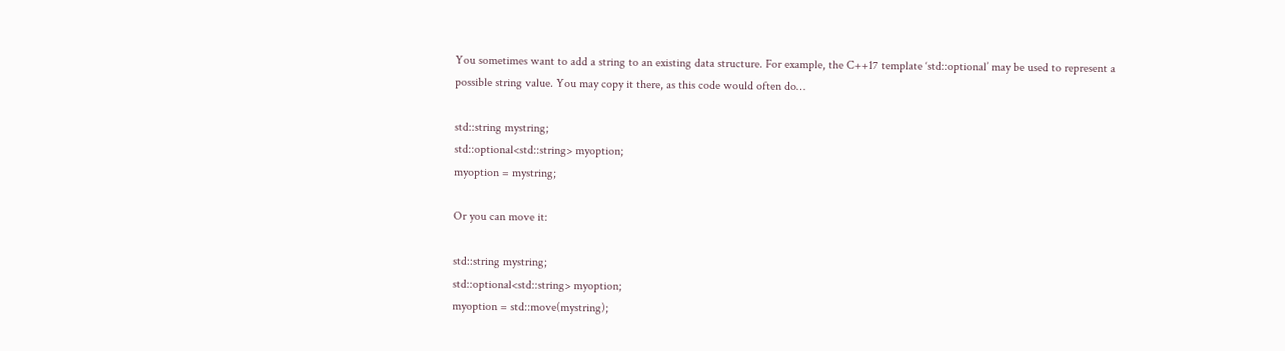You sometimes want to add a string to an existing data structure. For example, the C++17 template ‘std::optional’ may be used to represent a possible string value. You may copy it there, as this code would often do…

std::string mystring;
std::optional<std::string> myoption;
myoption = mystring;

Or you can move it:

std::string mystring;
std::optional<std::string> myoption;
myoption = std::move(mystring);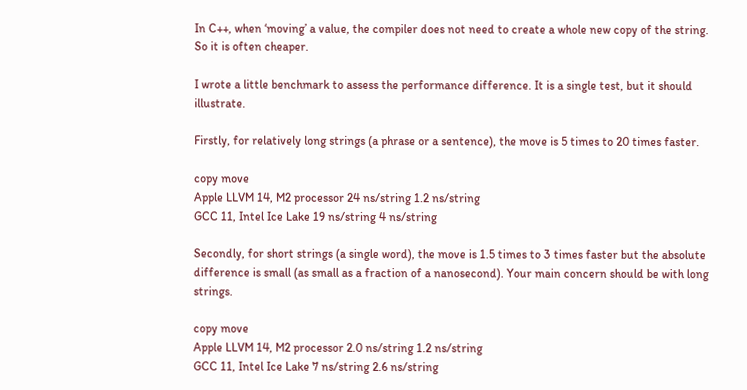In C++, when ‘moving’ a value, the compiler does not need to create a whole new copy of the string. So it is often cheaper.

I wrote a little benchmark to assess the performance difference. It is a single test, but it should illustrate.

Firstly, for relatively long strings (a phrase or a sentence), the move is 5 times to 20 times faster.

copy move
Apple LLVM 14, M2 processor 24 ns/string 1.2 ns/string
GCC 11, Intel Ice Lake 19 ns/string 4 ns/string

Secondly, for short strings (a single word), the move is 1.5 times to 3 times faster but the absolute difference is small (as small as a fraction of a nanosecond). Your main concern should be with long strings.

copy move
Apple LLVM 14, M2 processor 2.0 ns/string 1.2 ns/string
GCC 11, Intel Ice Lake 7 ns/string 2.6 ns/string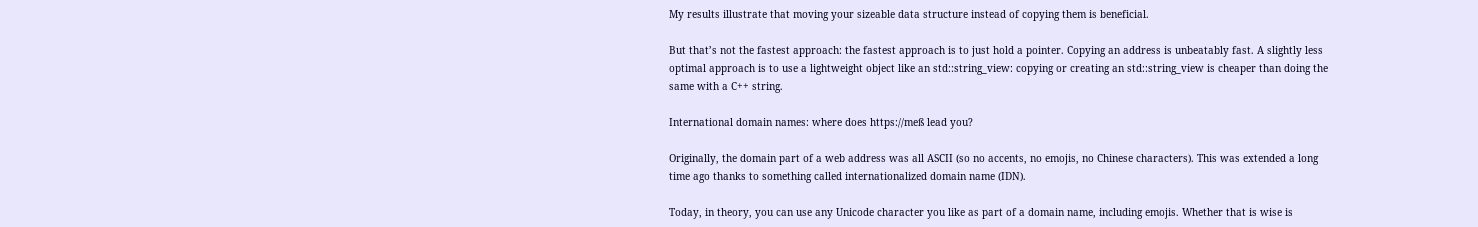My results illustrate that moving your sizeable data structure instead of copying them is beneficial.

But that’s not the fastest approach: the fastest approach is to just hold a pointer. Copying an address is unbeatably fast. A slightly less optimal approach is to use a lightweight object like an std::string_view: copying or creating an std::string_view is cheaper than doing the same with a C++ string.

International domain names: where does https://meß lead you?

Originally, the domain part of a web address was all ASCII (so no accents, no emojis, no Chinese characters). This was extended a long time ago thanks to something called internationalized domain name (IDN).

Today, in theory, you can use any Unicode character you like as part of a domain name, including emojis. Whether that is wise is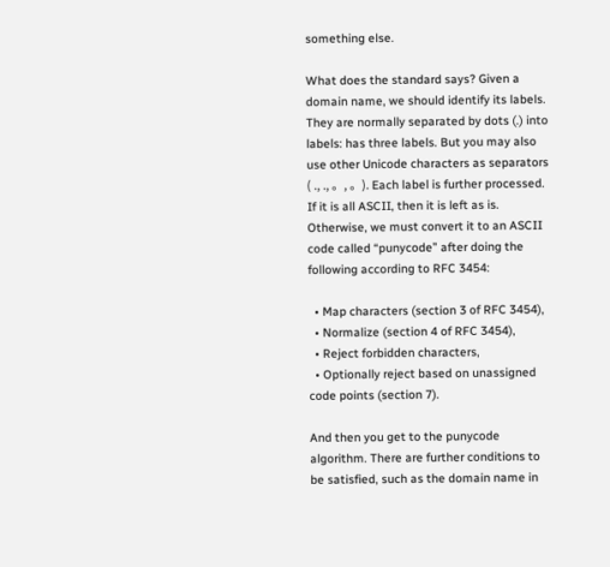something else.

What does the standard says? Given a domain name, we should identify its labels. They are normally separated by dots (.) into labels: has three labels. But you may also use other Unicode characters as separators ( ., ., 。, 。). Each label is further processed. If it is all ASCII, then it is left as is. Otherwise, we must convert it to an ASCII code called “punycode” after doing the following according to RFC 3454:

  • Map characters (section 3 of RFC 3454),
  • Normalize (section 4 of RFC 3454),
  • Reject forbidden characters,
  • Optionally reject based on unassigned code points (section 7).

And then you get to the punycode algorithm. There are further conditions to be satisfied, such as the domain name in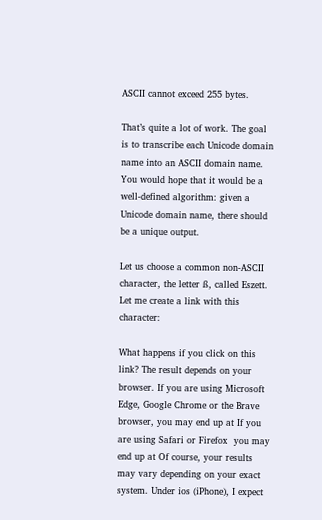ASCII cannot exceed 255 bytes.

That’s quite a lot of work. The goal is to transcribe each Unicode domain name into an ASCII domain name. You would hope that it would be a well-defined algorithm: given a Unicode domain name, there should be a unique output.

Let us choose a common non-ASCII character, the letter ß, called Eszett. Let me create a link with this character:

What happens if you click on this link? The result depends on your browser. If you are using Microsoft Edge, Google Chrome or the Brave browser, you may end up at If you are using Safari or Firefox  you may end up at Of course, your results may vary depending on your exact system. Under ios (iPhone), I expect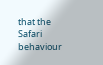that the Safari behaviour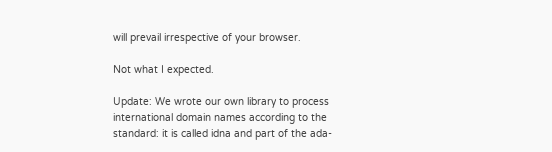will prevail irrespective of your browser.

Not what I expected.

Update: We wrote our own library to process international domain names according to the standard: it is called idna and part of the ada-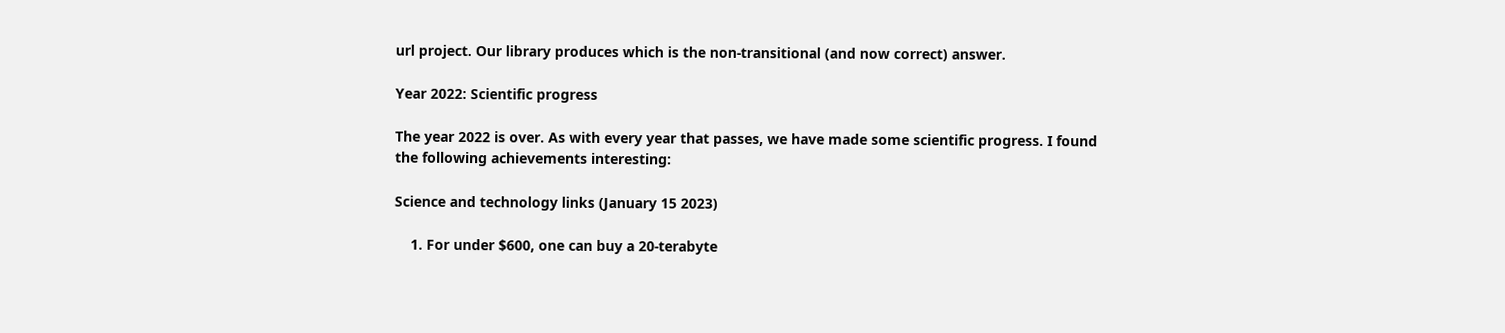url project. Our library produces which is the non-transitional (and now correct) answer.

Year 2022: Scientific progress

The year 2022 is over. As with every year that passes, we have made some scientific progress. I found the following achievements interesting:

Science and technology links (January 15 2023)

    1. For under $600, one can buy a 20-terabyte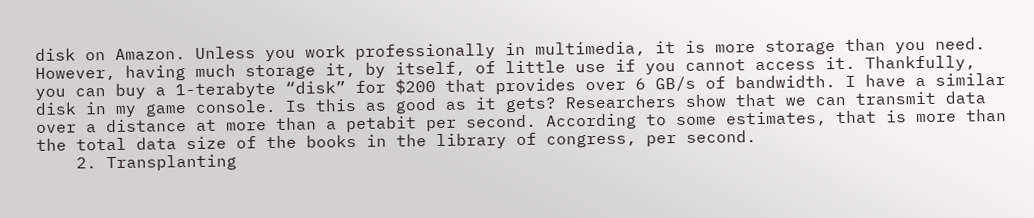disk on Amazon. Unless you work professionally in multimedia, it is more storage than you need. However, having much storage it, by itself, of little use if you cannot access it. Thankfully, you can buy a 1-terabyte “disk” for $200 that provides over 6 GB/s of bandwidth. I have a similar disk in my game console. Is this as good as it gets? Researchers show that we can transmit data over a distance at more than a petabit per second. According to some estimates, that is more than the total data size of the books in the library of congress, per second.
    2. Transplanting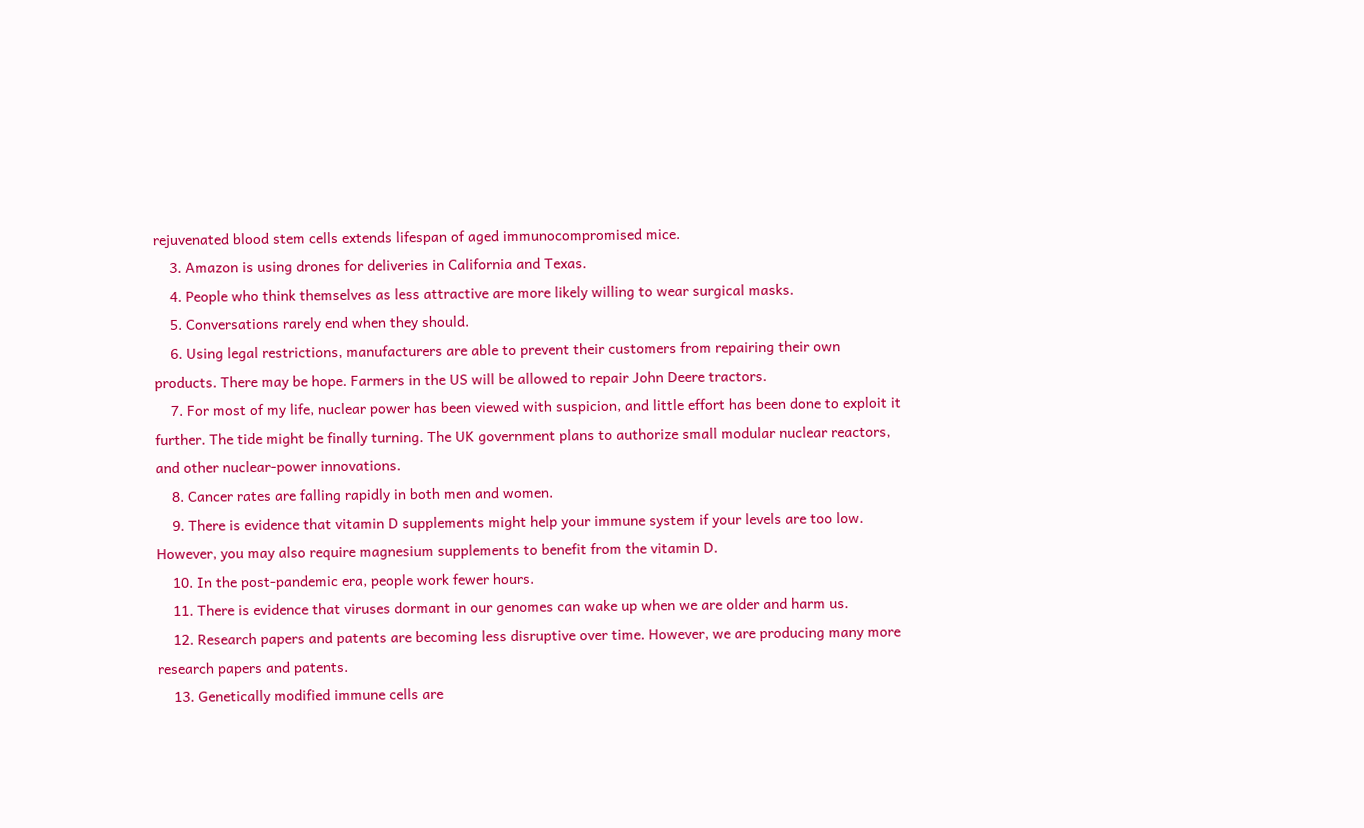rejuvenated blood stem cells extends lifespan of aged immunocompromised mice.
    3. Amazon is using drones for deliveries in California and Texas.
    4. People who think themselves as less attractive are more likely willing to wear surgical masks.
    5. Conversations rarely end when they should.
    6. Using legal restrictions, manufacturers are able to prevent their customers from repairing their own products. There may be hope. Farmers in the US will be allowed to repair John Deere tractors.
    7. For most of my life, nuclear power has been viewed with suspicion, and little effort has been done to exploit it further. The tide might be finally turning. The UK government plans to authorize small modular nuclear reactors, and other nuclear-power innovations.
    8. Cancer rates are falling rapidly in both men and women.
    9. There is evidence that vitamin D supplements might help your immune system if your levels are too low. However, you may also require magnesium supplements to benefit from the vitamin D.
    10. In the post-pandemic era, people work fewer hours.
    11. There is evidence that viruses dormant in our genomes can wake up when we are older and harm us.
    12. Research papers and patents are becoming less disruptive over time. However, we are producing many more research papers and patents.
    13. Genetically modified immune cells are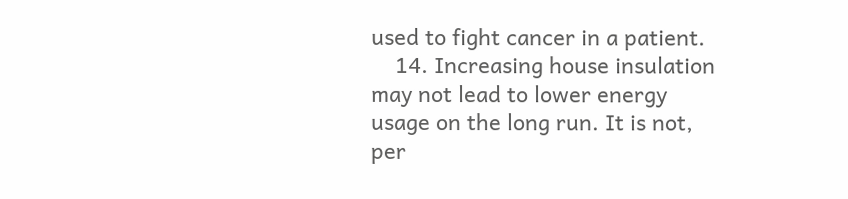used to fight cancer in a patient.
    14. Increasing house insulation may not lead to lower energy usage on the long run. It is not, per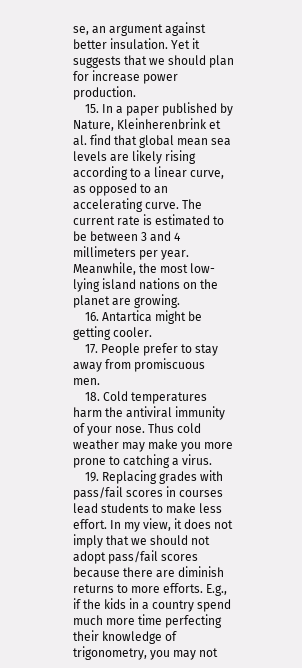se, an argument against better insulation. Yet it suggests that we should plan for increase power production.
    15. In a paper published by Nature, Kleinherenbrink et al. find that global mean sea levels are likely rising according to a linear curve, as opposed to an accelerating curve. The current rate is estimated to be between 3 and 4 millimeters per year. Meanwhile, the most low-lying island nations on the planet are growing.
    16. Antartica might be getting cooler.
    17. People prefer to stay away from promiscuous men.
    18. Cold temperatures harm the antiviral immunity of your nose. Thus cold weather may make you more prone to catching a virus.
    19. Replacing grades with pass/fail scores in courses lead students to make less effort. In my view, it does not imply that we should not adopt pass/fail scores because there are diminish returns to more efforts. E.g., if the kids in a country spend much more time perfecting their knowledge of trigonometry, you may not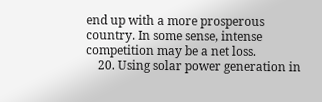end up with a more prosperous country. In some sense, intense competition may be a net loss.
    20. Using solar power generation in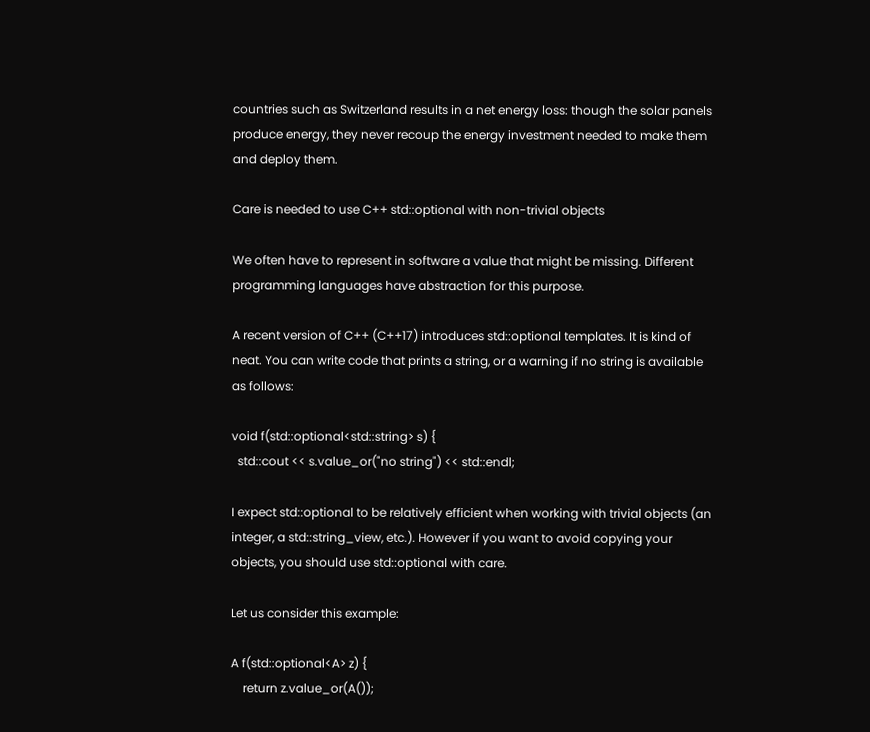countries such as Switzerland results in a net energy loss: though the solar panels produce energy, they never recoup the energy investment needed to make them and deploy them.

Care is needed to use C++ std::optional with non-trivial objects

We often have to represent in software a value that might be missing. Different programming languages have abstraction for this purpose.

A recent version of C++ (C++17) introduces std::optional templates. It is kind of neat. You can write code that prints a string, or a warning if no string is available as follows:

void f(std::optional<std::string> s) {
  std::cout << s.value_or("no string") << std::endl;

I expect std::optional to be relatively efficient when working with trivial objects (an integer, a std::string_view, etc.). However if you want to avoid copying your objects, you should use std::optional with care.

Let us consider this example:

A f(std::optional<A> z) {
    return z.value_or(A());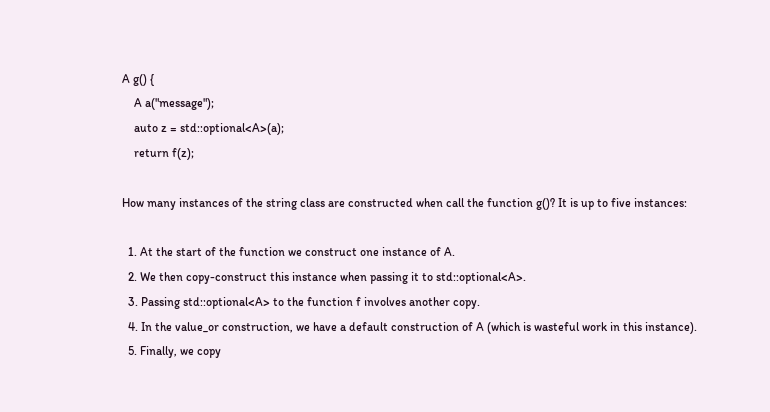A g() {
    A a("message");
    auto z = std::optional<A>(a);
    return f(z);

How many instances of the string class are constructed when call the function g()? It is up to five instances:

  1. At the start of the function we construct one instance of A.
  2. We then copy-construct this instance when passing it to std::optional<A>.
  3. Passing std::optional<A> to the function f involves another copy.
  4. In the value_or construction, we have a default construction of A (which is wasteful work in this instance).
  5. Finally, we copy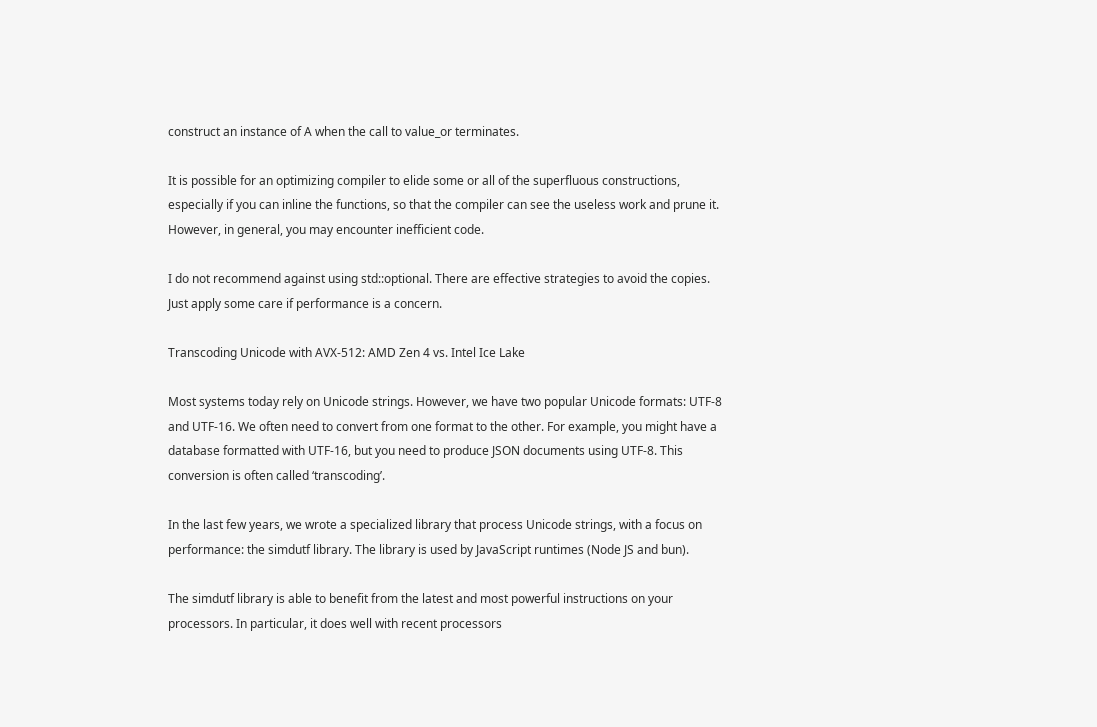construct an instance of A when the call to value_or terminates.

It is possible for an optimizing compiler to elide some or all of the superfluous constructions, especially if you can inline the functions, so that the compiler can see the useless work and prune it. However, in general, you may encounter inefficient code.

I do not recommend against using std::optional. There are effective strategies to avoid the copies. Just apply some care if performance is a concern.

Transcoding Unicode with AVX-512: AMD Zen 4 vs. Intel Ice Lake

Most systems today rely on Unicode strings. However, we have two popular Unicode formats: UTF-8 and UTF-16. We often need to convert from one format to the other. For example, you might have a database formatted with UTF-16, but you need to produce JSON documents using UTF-8. This conversion is often called ‘transcoding’.

In the last few years, we wrote a specialized library that process Unicode strings, with a focus on performance: the simdutf library. The library is used by JavaScript runtimes (Node JS and bun).

The simdutf library is able to benefit from the latest and most powerful instructions on your processors. In particular, it does well with recent processors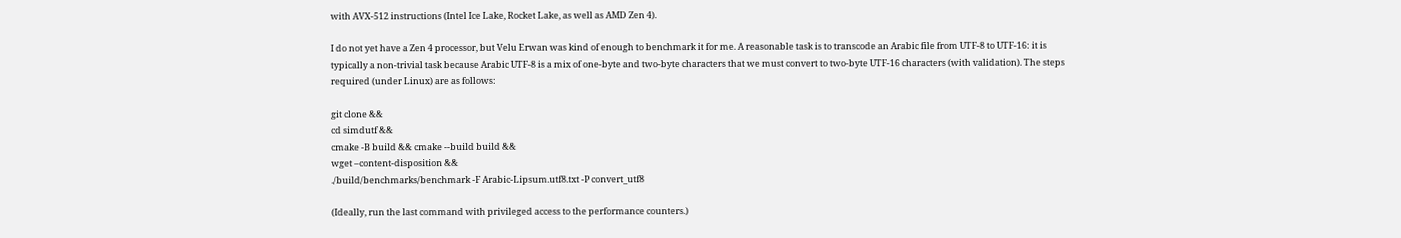with AVX-512 instructions (Intel Ice Lake, Rocket Lake, as well as AMD Zen 4).

I do not yet have a Zen 4 processor, but Velu Erwan was kind of enough to benchmark it for me. A reasonable task is to transcode an Arabic file from UTF-8 to UTF-16: it is typically a non-trivial task because Arabic UTF-8 is a mix of one-byte and two-byte characters that we must convert to two-byte UTF-16 characters (with validation). The steps required (under Linux) are as follows:

git clone &&
cd simdutf &&
cmake -B build && cmake --build build &&
wget –content-disposition &&
./build/benchmarks/benchmark -F Arabic-Lipsum.utf8.txt -P convert_utf8

(Ideally, run the last command with privileged access to the performance counters.)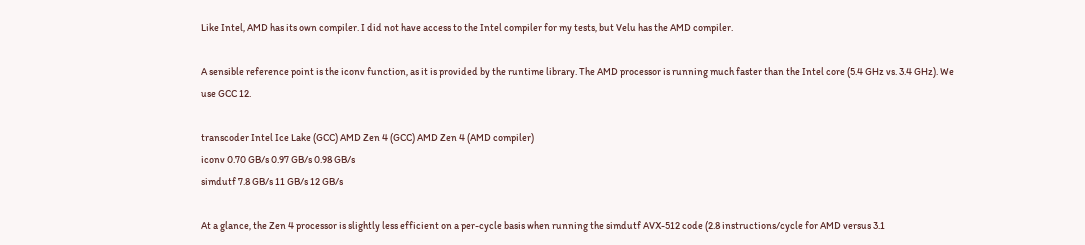Like Intel, AMD has its own compiler. I did not have access to the Intel compiler for my tests, but Velu has the AMD compiler.

A sensible reference point is the iconv function, as it is provided by the runtime library. The AMD processor is running much faster than the Intel core (5.4 GHz vs. 3.4 GHz). We use GCC 12.

transcoder Intel Ice Lake (GCC) AMD Zen 4 (GCC) AMD Zen 4 (AMD compiler)
iconv 0.70 GB/s 0.97 GB/s 0.98 GB/s
simdutf 7.8 GB/s 11 GB/s 12 GB/s

At a glance, the Zen 4 processor is slightly less efficient on a per-cycle basis when running the simdutf AVX-512 code (2.8 instructions/cycle for AMD versus 3.1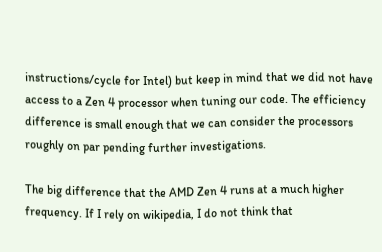instructions/cycle for Intel) but keep in mind that we did not have access to a Zen 4 processor when tuning our code. The efficiency difference is small enough that we can consider the processors roughly on par pending further investigations.

The big difference that the AMD Zen 4 runs at a much higher frequency. If I rely on wikipedia, I do not think that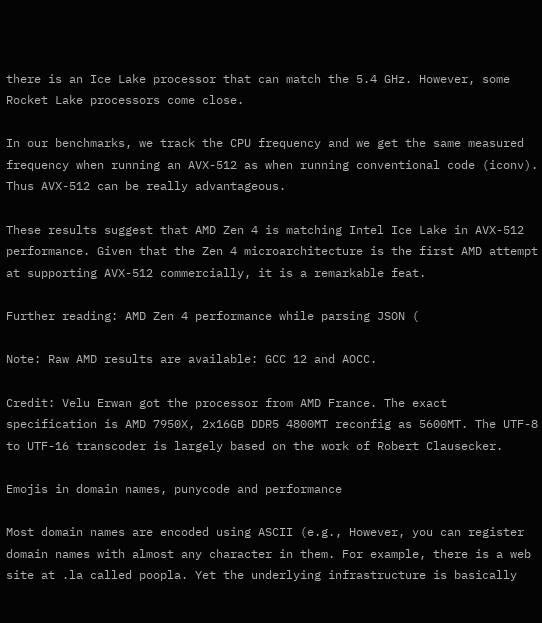there is an Ice Lake processor that can match the 5.4 GHz. However, some Rocket Lake processors come close.

In our benchmarks, we track the CPU frequency and we get the same measured frequency when running an AVX-512 as when running conventional code (iconv).  Thus AVX-512 can be really advantageous.

These results suggest that AMD Zen 4 is matching Intel Ice Lake in AVX-512 performance. Given that the Zen 4 microarchitecture is the first AMD attempt at supporting AVX-512 commercially, it is a remarkable feat.

Further reading: AMD Zen 4 performance while parsing JSON (

Note: Raw AMD results are available: GCC 12 and AOCC.

Credit: Velu Erwan got the processor from AMD France. The exact specification is AMD 7950X, 2x16GB DDR5 4800MT reconfig as 5600MT. The UTF-8 to UTF-16 transcoder is largely based on the work of Robert Clausecker.

Emojis in domain names, punycode and performance

Most domain names are encoded using ASCII (e.g., However, you can register domain names with almost any character in them. For example, there is a web site at .la called poopla. Yet the underlying infrastructure is basically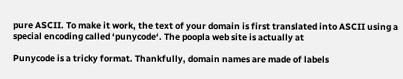pure ASCII. To make it work, the text of your domain is first translated into ASCII using a special encoding called ‘punycode‘. The poopla web site is actually at

Punycode is a tricky format. Thankfully, domain names are made of labels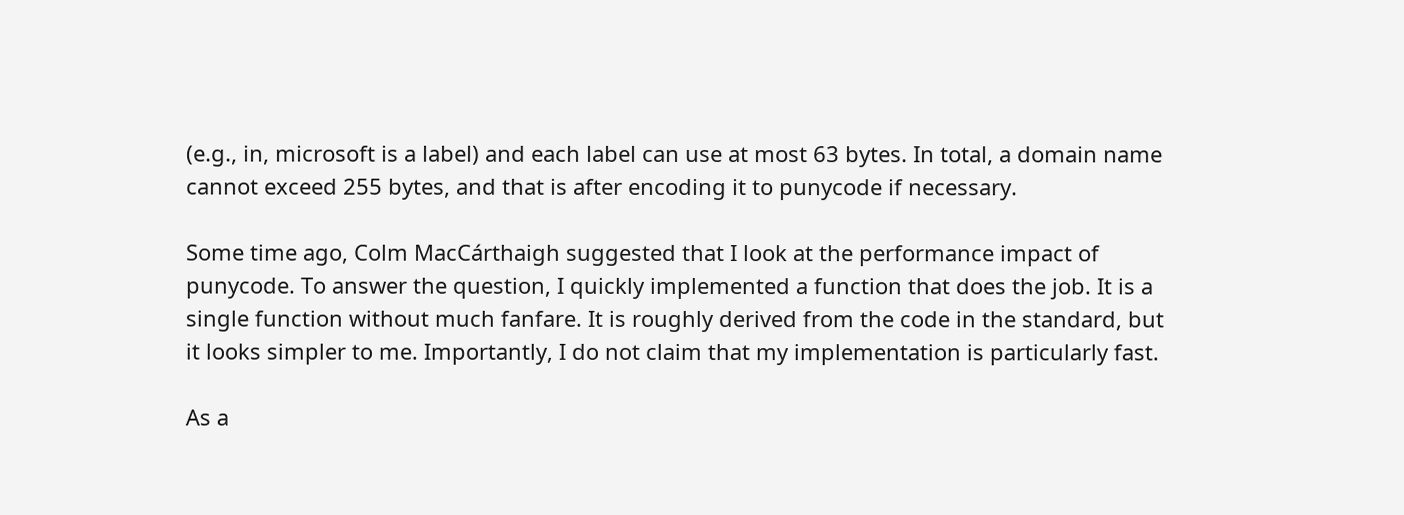(e.g., in, microsoft is a label) and each label can use at most 63 bytes. In total, a domain name cannot exceed 255 bytes, and that is after encoding it to punycode if necessary.

Some time ago, Colm MacCárthaigh suggested that I look at the performance impact of punycode. To answer the question, I quickly implemented a function that does the job. It is a single function without much fanfare. It is roughly derived from the code in the standard, but it looks simpler to me. Importantly, I do not claim that my implementation is particularly fast.

As a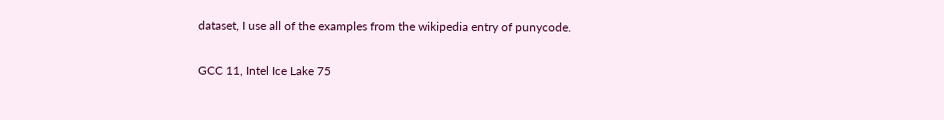dataset, I use all of the examples from the wikipedia entry of punycode.

GCC 11, Intel Ice Lake 75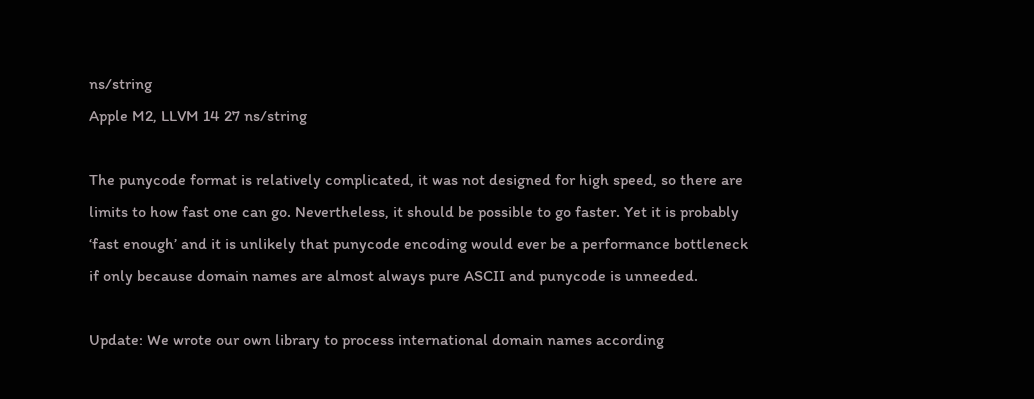ns/string
Apple M2, LLVM 14 27 ns/string

The punycode format is relatively complicated, it was not designed for high speed, so there are limits to how fast one can go. Nevertheless, it should be possible to go faster. Yet it is probably ‘fast enough’ and it is unlikely that punycode encoding would ever be a performance bottleneck if only because domain names are almost always pure ASCII and punycode is unneeded.

Update: We wrote our own library to process international domain names according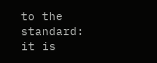to the standard: it is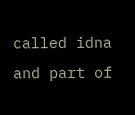called idna and part of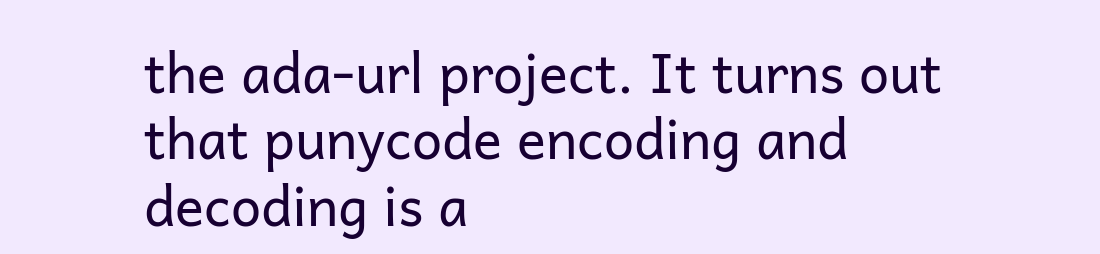the ada-url project. It turns out that punycode encoding and decoding is a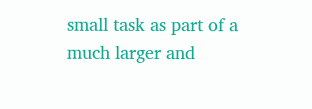small task as part of a much larger and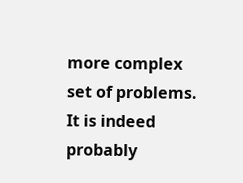more complex set of problems. It is indeed probably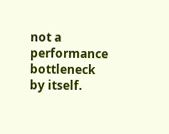not a performance bottleneck by itself.